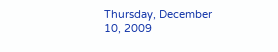Thursday, December 10, 2009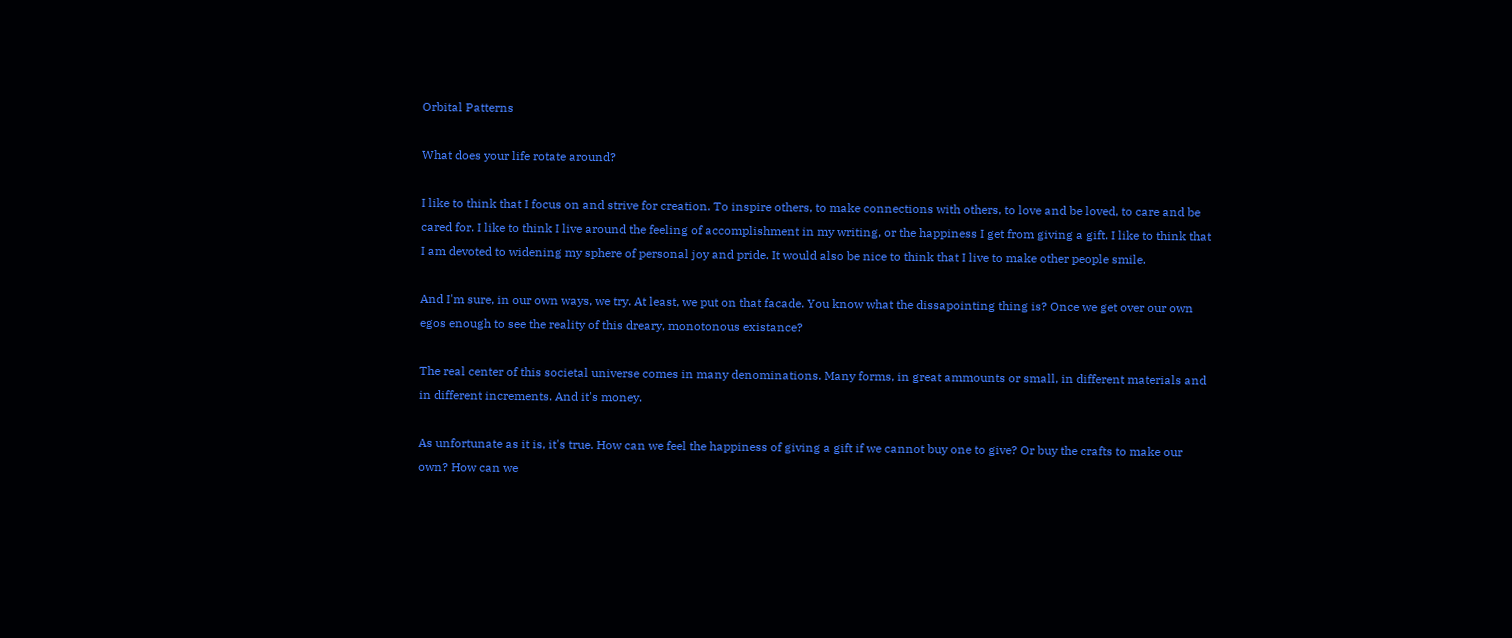Orbital Patterns

What does your life rotate around?

I like to think that I focus on and strive for creation. To inspire others, to make connections with others, to love and be loved, to care and be cared for. I like to think I live around the feeling of accomplishment in my writing, or the happiness I get from giving a gift. I like to think that I am devoted to widening my sphere of personal joy and pride. It would also be nice to think that I live to make other people smile.

And I'm sure, in our own ways, we try. At least, we put on that facade. You know what the dissapointing thing is? Once we get over our own egos enough to see the reality of this dreary, monotonous existance?

The real center of this societal universe comes in many denominations. Many forms, in great ammounts or small, in different materials and in different increments. And it's money.

As unfortunate as it is, it's true. How can we feel the happiness of giving a gift if we cannot buy one to give? Or buy the crafts to make our own? How can we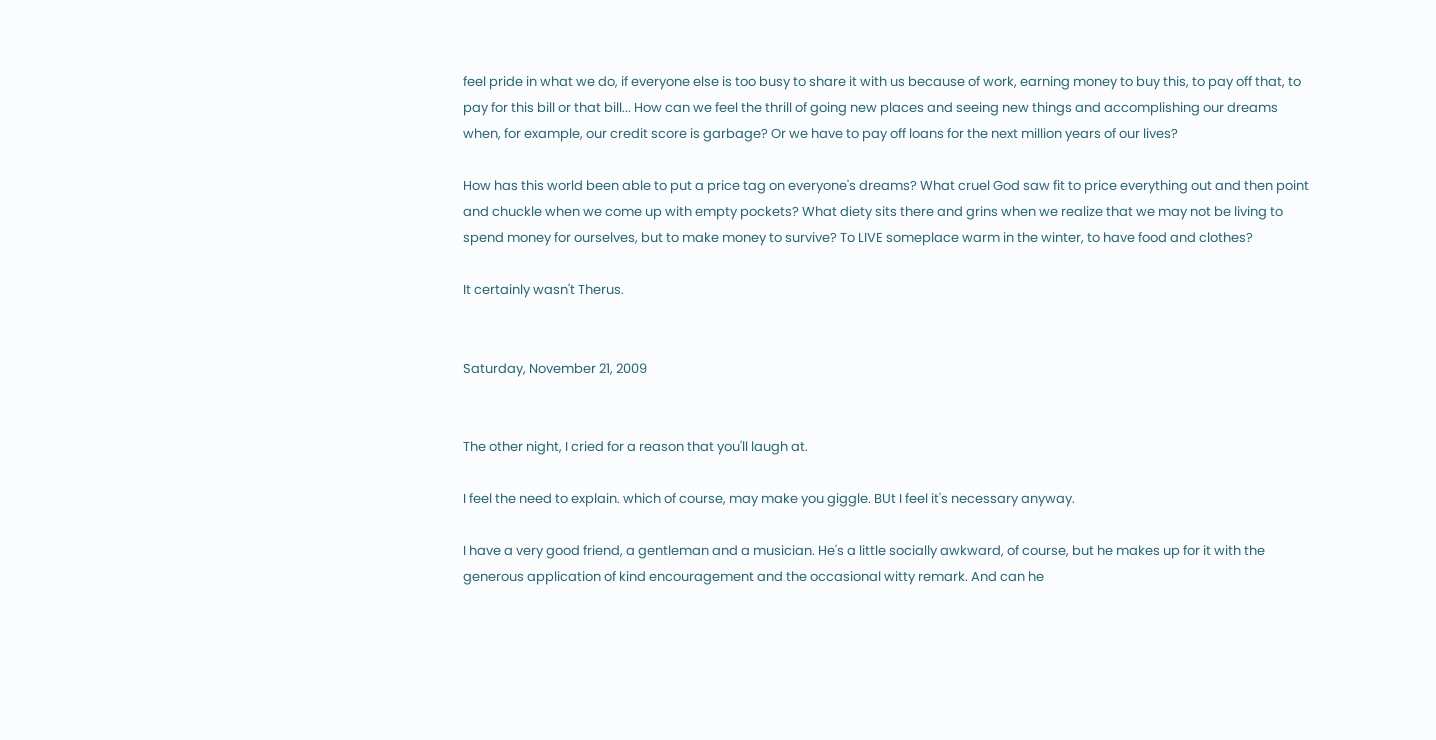feel pride in what we do, if everyone else is too busy to share it with us because of work, earning money to buy this, to pay off that, to pay for this bill or that bill... How can we feel the thrill of going new places and seeing new things and accomplishing our dreams when, for example, our credit score is garbage? Or we have to pay off loans for the next million years of our lives?

How has this world been able to put a price tag on everyone's dreams? What cruel God saw fit to price everything out and then point and chuckle when we come up with empty pockets? What diety sits there and grins when we realize that we may not be living to spend money for ourselves, but to make money to survive? To LIVE someplace warm in the winter, to have food and clothes?

It certainly wasn't Therus.


Saturday, November 21, 2009


The other night, I cried for a reason that you'll laugh at.

I feel the need to explain. which of course, may make you giggle. BUt I feel it's necessary anyway.

I have a very good friend, a gentleman and a musician. He's a little socially awkward, of course, but he makes up for it with the generous application of kind encouragement and the occasional witty remark. And can he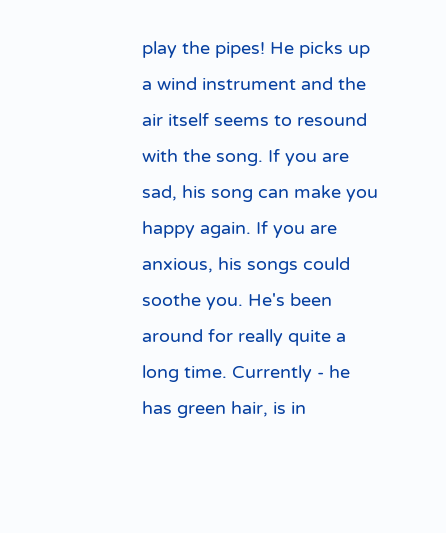play the pipes! He picks up a wind instrument and the air itself seems to resound with the song. If you are sad, his song can make you happy again. If you are anxious, his songs could soothe you. He's been around for really quite a long time. Currently - he has green hair, is in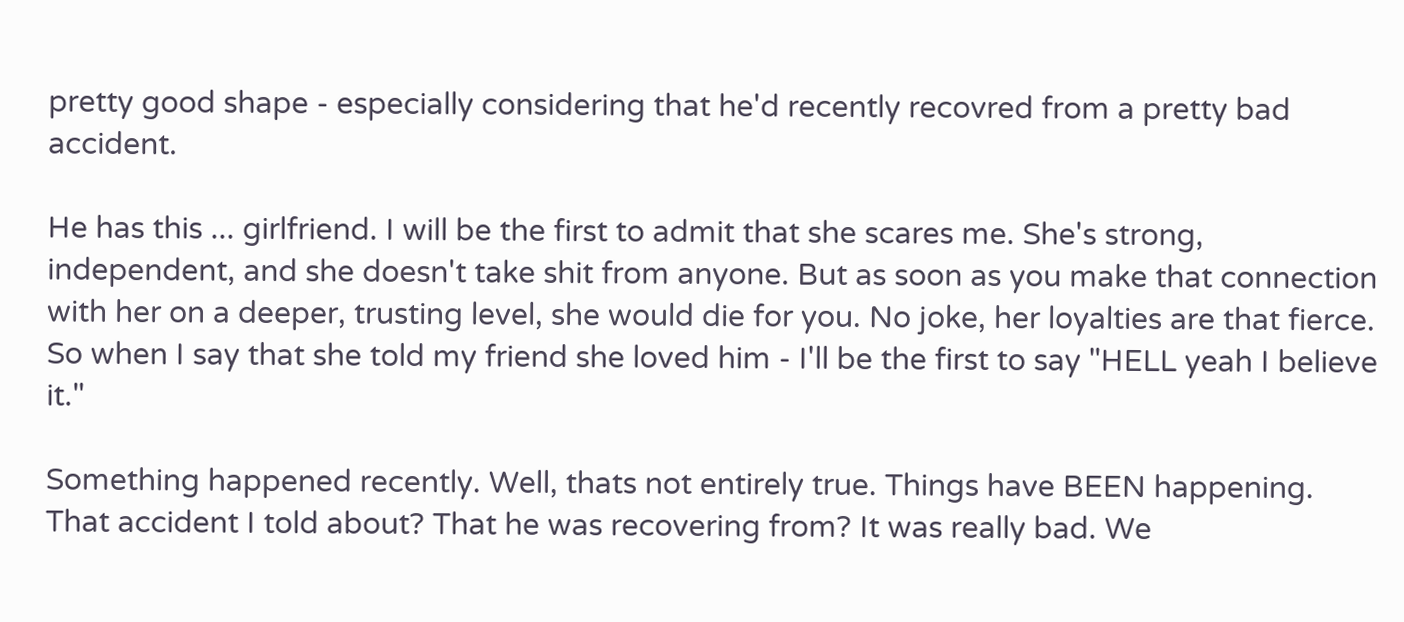pretty good shape - especially considering that he'd recently recovred from a pretty bad accident.

He has this ... girlfriend. I will be the first to admit that she scares me. She's strong, independent, and she doesn't take shit from anyone. But as soon as you make that connection with her on a deeper, trusting level, she would die for you. No joke, her loyalties are that fierce. So when I say that she told my friend she loved him - I'll be the first to say "HELL yeah I believe it."

Something happened recently. Well, thats not entirely true. Things have BEEN happening. That accident I told about? That he was recovering from? It was really bad. We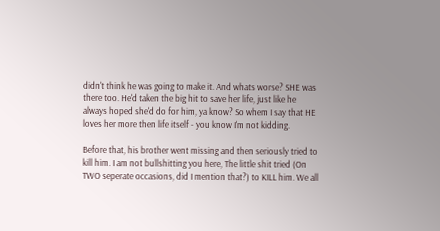didn't think he was going to make it. And whats worse? SHE was there too. He'd taken the big hit to save her life, just like he always hoped she'd do for him, ya know? So whem I say that HE loves her more then life itself - you know I'm not kidding.

Before that, his brother went missing and then seriously tried to kill him. I am not bullshitting you here, The little shit tried (On TWO seperate occasions, did I mention that?) to KILL him. We all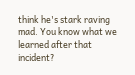think he's stark raving mad. You know what we learned after that incident?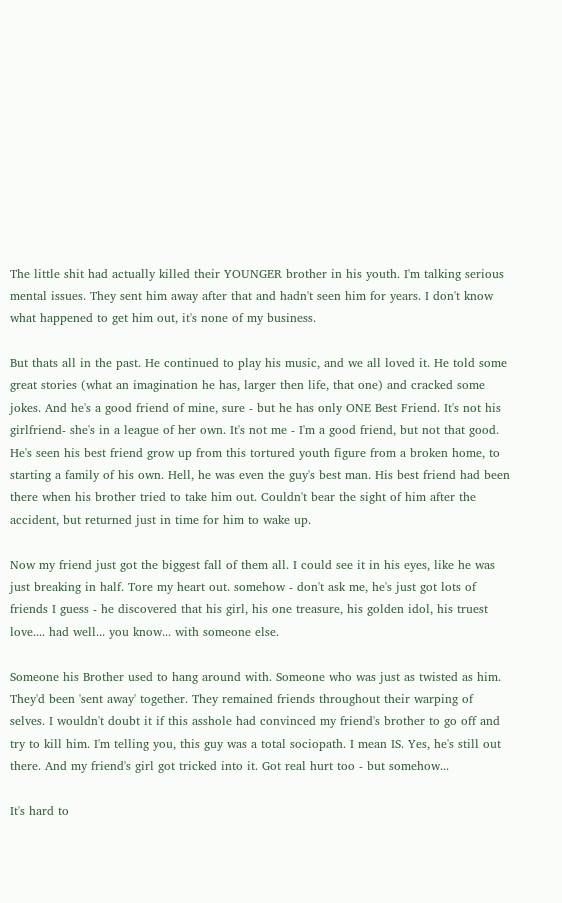The little shit had actually killed their YOUNGER brother in his youth. I'm talking serious mental issues. They sent him away after that and hadn't seen him for years. I don't know what happened to get him out, it's none of my business.

But thats all in the past. He continued to play his music, and we all loved it. He told some great stories (what an imagination he has, larger then life, that one) and cracked some jokes. And he's a good friend of mine, sure - but he has only ONE Best Friend. It's not his girlfriend- she's in a league of her own. It's not me - I'm a good friend, but not that good. He's seen his best friend grow up from this tortured youth figure from a broken home, to starting a family of his own. Hell, he was even the guy's best man. His best friend had been there when his brother tried to take him out. Couldn't bear the sight of him after the accident, but returned just in time for him to wake up.

Now my friend just got the biggest fall of them all. I could see it in his eyes, like he was just breaking in half. Tore my heart out. somehow - don't ask me, he's just got lots of friends I guess - he discovered that his girl, his one treasure, his golden idol, his truest love.... had well... you know... with someone else.

Someone his Brother used to hang around with. Someone who was just as twisted as him. They'd been 'sent away' together. They remained friends throughout their warping of selves. I wouldn't doubt it if this asshole had convinced my friend's brother to go off and try to kill him. I'm telling you, this guy was a total sociopath. I mean IS. Yes, he's still out there. And my friend's girl got tricked into it. Got real hurt too - but somehow...

It's hard to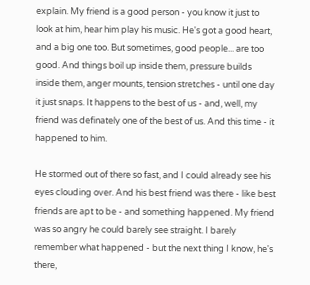explain. My friend is a good person - you know it just to look at him, hear him play his music. He's got a good heart, and a big one too. But sometimes, good people... are too good. And things boil up inside them, pressure builds inside them, anger mounts, tension stretches - until one day it just snaps. It happens to the best of us - and, well, my friend was definately one of the best of us. And this time - it happened to him.

He stormed out of there so fast, and I could already see his eyes clouding over. And his best friend was there - like best friends are apt to be - and something happened. My friend was so angry he could barely see straight. I barely remember what happened - but the next thing I know, he's there,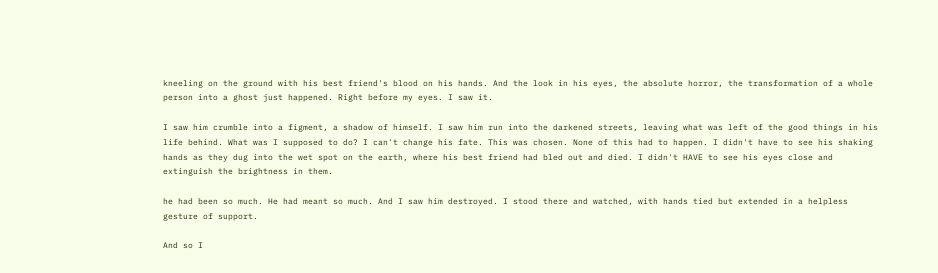kneeling on the ground with his best friend's blood on his hands. And the look in his eyes, the absolute horror, the transformation of a whole person into a ghost just happened. Right before my eyes. I saw it.

I saw him crumble into a figment, a shadow of himself. I saw him run into the darkened streets, leaving what was left of the good things in his life behind. What was I supposed to do? I can't change his fate. This was chosen. None of this had to happen. I didn't have to see his shaking hands as they dug into the wet spot on the earth, where his best friend had bled out and died. I didn't HAVE to see his eyes close and extinguish the brightness in them.

he had been so much. He had meant so much. And I saw him destroyed. I stood there and watched, with hands tied but extended in a helpless gesture of support.

And so I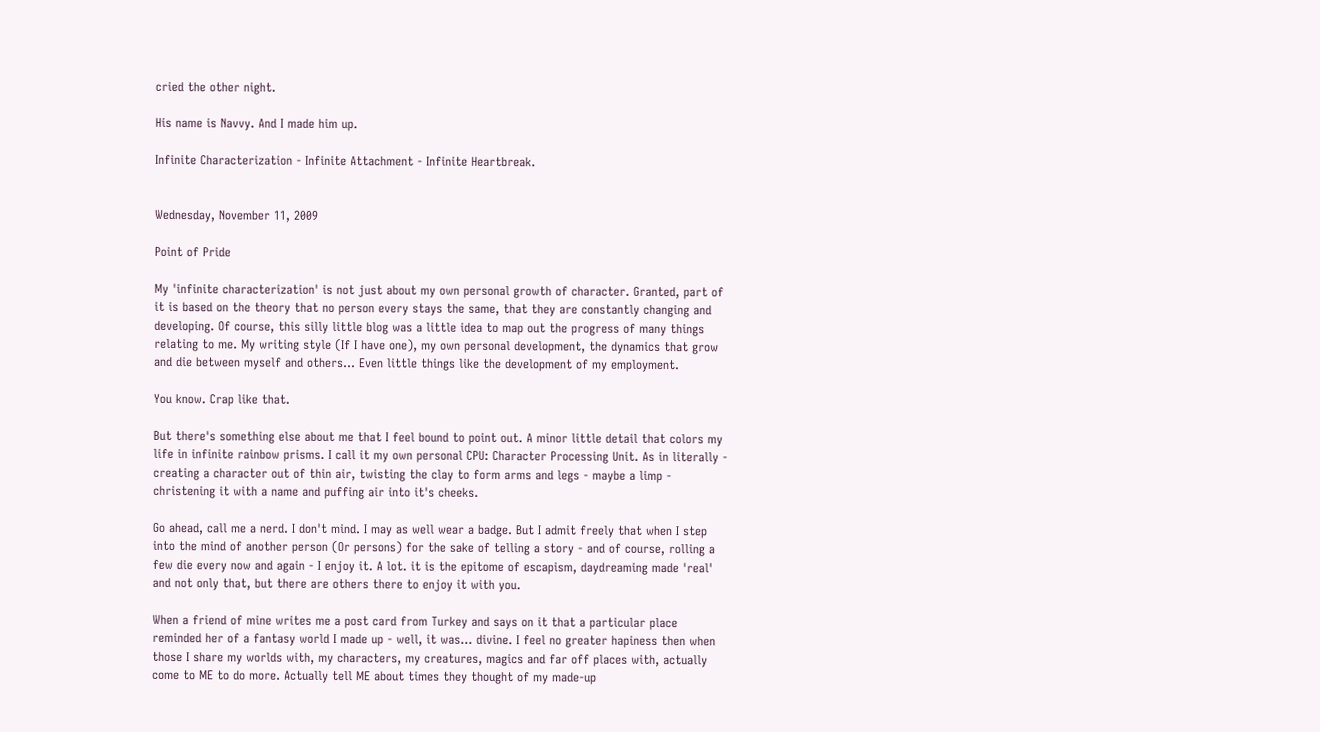cried the other night.

His name is Navvy. And I made him up.

Infinite Characterization - Infinite Attachment - Infinite Heartbreak.


Wednesday, November 11, 2009

Point of Pride

My 'infinite characterization' is not just about my own personal growth of character. Granted, part of it is based on the theory that no person every stays the same, that they are constantly changing and developing. Of course, this silly little blog was a little idea to map out the progress of many things relating to me. My writing style (If I have one), my own personal development, the dynamics that grow and die between myself and others... Even little things like the development of my employment.

You know. Crap like that.

But there's something else about me that I feel bound to point out. A minor little detail that colors my life in infinite rainbow prisms. I call it my own personal CPU: Character Processing Unit. As in literally - creating a character out of thin air, twisting the clay to form arms and legs - maybe a limp - christening it with a name and puffing air into it's cheeks.

Go ahead, call me a nerd. I don't mind. I may as well wear a badge. But I admit freely that when I step into the mind of another person (Or persons) for the sake of telling a story - and of course, rolling a few die every now and again - I enjoy it. A lot. it is the epitome of escapism, daydreaming made 'real' and not only that, but there are others there to enjoy it with you.

When a friend of mine writes me a post card from Turkey and says on it that a particular place reminded her of a fantasy world I made up - well, it was... divine. I feel no greater hapiness then when those I share my worlds with, my characters, my creatures, magics and far off places with, actually come to ME to do more. Actually tell ME about times they thought of my made-up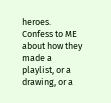heroes. Confess to ME about how they made a playlist, or a drawing, or a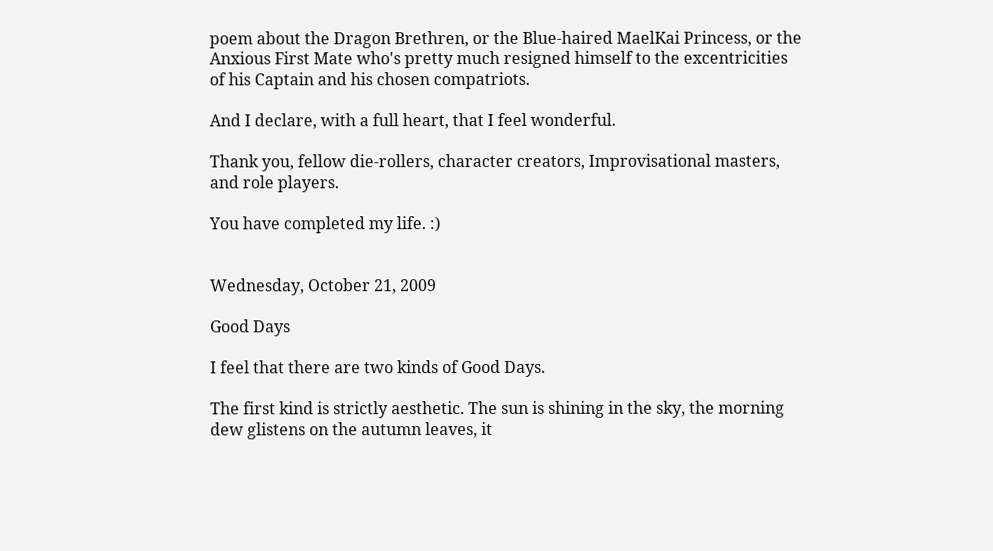poem about the Dragon Brethren, or the Blue-haired MaelKai Princess, or the Anxious First Mate who's pretty much resigned himself to the excentricities of his Captain and his chosen compatriots.

And I declare, with a full heart, that I feel wonderful.

Thank you, fellow die-rollers, character creators, Improvisational masters, and role players.

You have completed my life. :)


Wednesday, October 21, 2009

Good Days

I feel that there are two kinds of Good Days.

The first kind is strictly aesthetic. The sun is shining in the sky, the morning dew glistens on the autumn leaves, it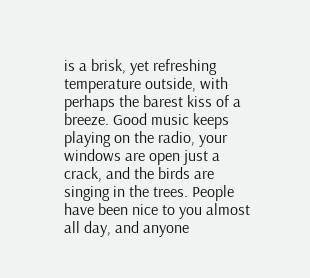is a brisk, yet refreshing temperature outside, with perhaps the barest kiss of a breeze. Good music keeps playing on the radio, your windows are open just a crack, and the birds are singing in the trees. People have been nice to you almost all day, and anyone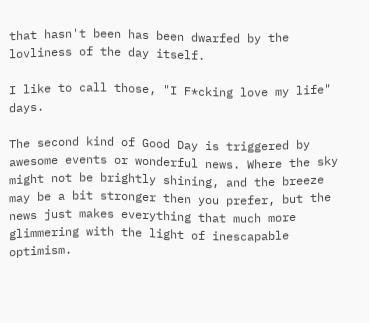that hasn't been has been dwarfed by the lovliness of the day itself.

I like to call those, "I F*cking love my life" days.

The second kind of Good Day is triggered by awesome events or wonderful news. Where the sky might not be brightly shining, and the breeze may be a bit stronger then you prefer, but the news just makes everything that much more glimmering with the light of inescapable optimism.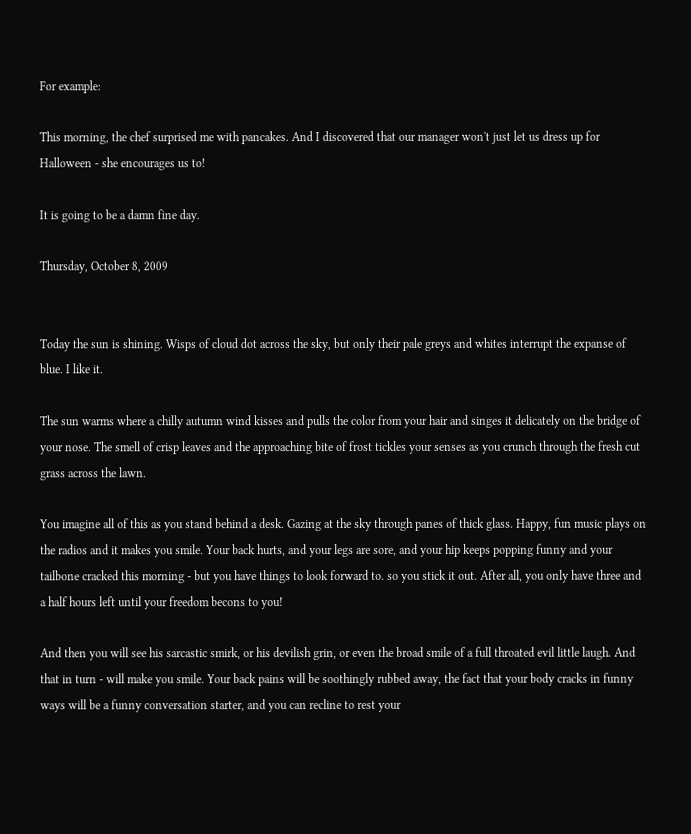For example:

This morning, the chef surprised me with pancakes. And I discovered that our manager won't just let us dress up for Halloween - she encourages us to!

It is going to be a damn fine day.

Thursday, October 8, 2009


Today the sun is shining. Wisps of cloud dot across the sky, but only their pale greys and whites interrupt the expanse of blue. I like it.

The sun warms where a chilly autumn wind kisses and pulls the color from your hair and singes it delicately on the bridge of your nose. The smell of crisp leaves and the approaching bite of frost tickles your senses as you crunch through the fresh cut grass across the lawn.

You imagine all of this as you stand behind a desk. Gazing at the sky through panes of thick glass. Happy, fun music plays on the radios and it makes you smile. Your back hurts, and your legs are sore, and your hip keeps popping funny and your tailbone cracked this morning - but you have things to look forward to. so you stick it out. After all, you only have three and a half hours left until your freedom becons to you!

And then you will see his sarcastic smirk, or his devilish grin, or even the broad smile of a full throated evil little laugh. And that in turn - will make you smile. Your back pains will be soothingly rubbed away, the fact that your body cracks in funny ways will be a funny conversation starter, and you can recline to rest your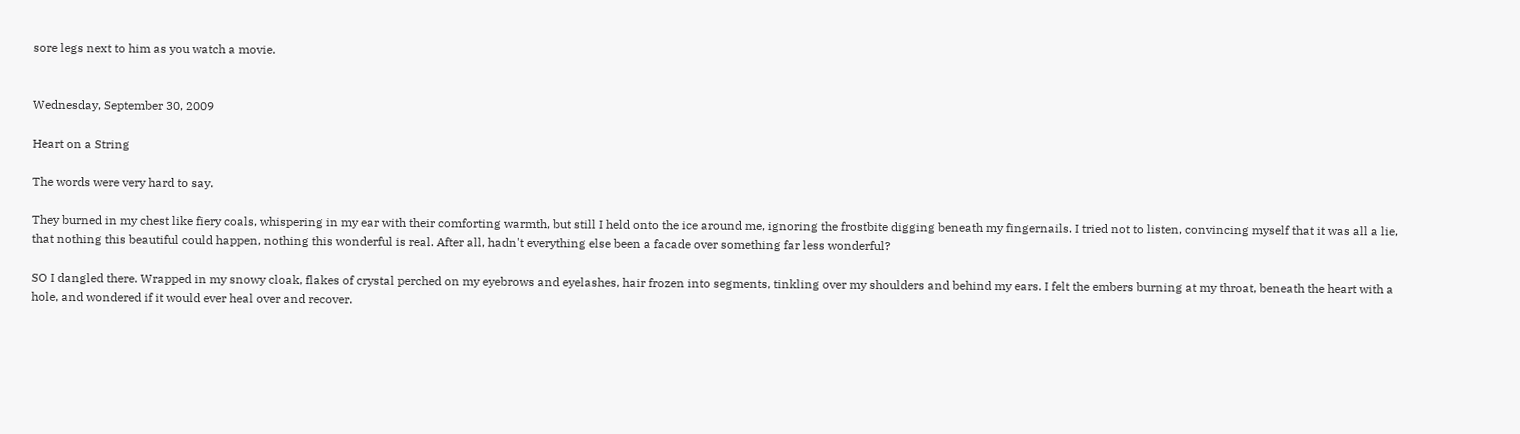sore legs next to him as you watch a movie.


Wednesday, September 30, 2009

Heart on a String

The words were very hard to say.

They burned in my chest like fiery coals, whispering in my ear with their comforting warmth, but still I held onto the ice around me, ignoring the frostbite digging beneath my fingernails. I tried not to listen, convincing myself that it was all a lie, that nothing this beautiful could happen, nothing this wonderful is real. After all, hadn't everything else been a facade over something far less wonderful?

SO I dangled there. Wrapped in my snowy cloak, flakes of crystal perched on my eyebrows and eyelashes, hair frozen into segments, tinkling over my shoulders and behind my ears. I felt the embers burning at my throat, beneath the heart with a hole, and wondered if it would ever heal over and recover.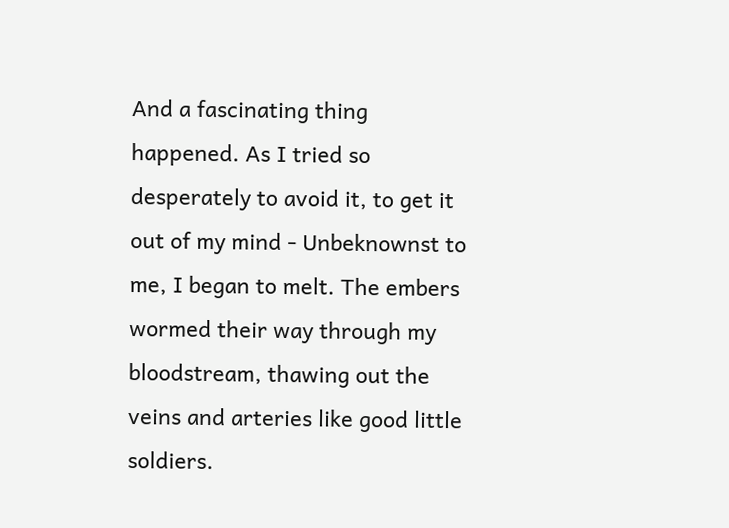And a fascinating thing happened. As I tried so desperately to avoid it, to get it out of my mind - Unbeknownst to me, I began to melt. The embers wormed their way through my bloodstream, thawing out the veins and arteries like good little soldiers.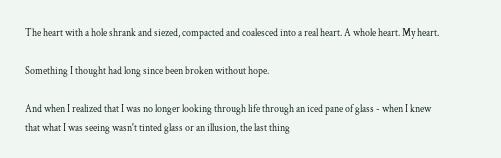The heart with a hole shrank and siezed, compacted and coalesced into a real heart. A whole heart. My heart.

Something I thought had long since been broken without hope.

And when I realized that I was no longer looking through life through an iced pane of glass - when I knew that what I was seeing wasn't tinted glass or an illusion, the last thing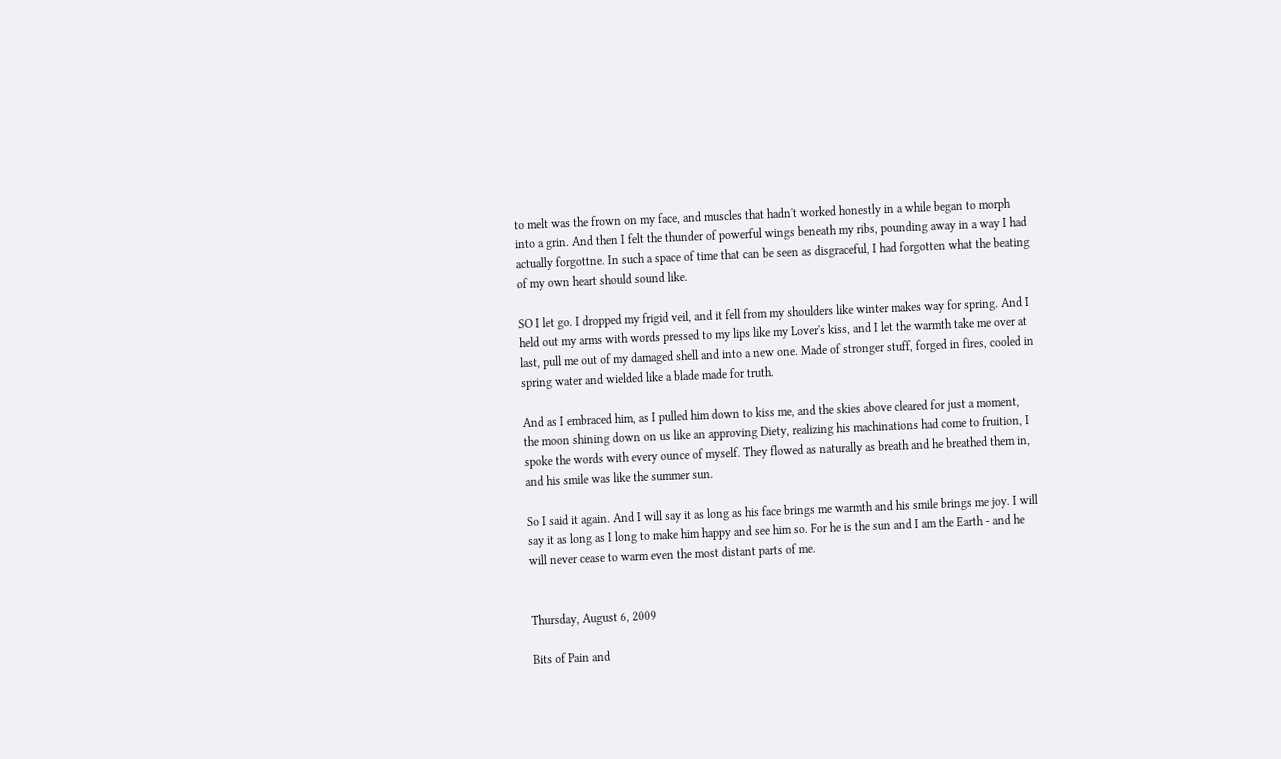to melt was the frown on my face, and muscles that hadn't worked honestly in a while began to morph into a grin. And then I felt the thunder of powerful wings beneath my ribs, pounding away in a way I had actually forgottne. In such a space of time that can be seen as disgraceful, I had forgotten what the beating of my own heart should sound like.

SO I let go. I dropped my frigid veil, and it fell from my shoulders like winter makes way for spring. And I held out my arms with words pressed to my lips like my Lover's kiss, and I let the warmth take me over at last, pull me out of my damaged shell and into a new one. Made of stronger stuff, forged in fires, cooled in spring water and wielded like a blade made for truth.

And as I embraced him, as I pulled him down to kiss me, and the skies above cleared for just a moment, the moon shining down on us like an approving Diety, realizing his machinations had come to fruition, I spoke the words with every ounce of myself. They flowed as naturally as breath and he breathed them in, and his smile was like the summer sun.

So I said it again. And I will say it as long as his face brings me warmth and his smile brings me joy. I will say it as long as I long to make him happy and see him so. For he is the sun and I am the Earth - and he will never cease to warm even the most distant parts of me.


Thursday, August 6, 2009

Bits of Pain and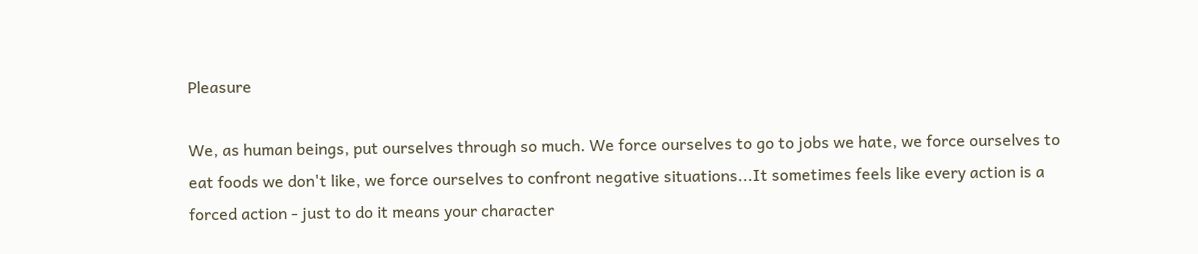Pleasure

We, as human beings, put ourselves through so much. We force ourselves to go to jobs we hate, we force ourselves to eat foods we don't like, we force ourselves to confront negative situations...It sometimes feels like every action is a forced action - just to do it means your character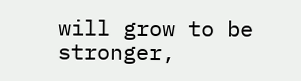will grow to be stronger,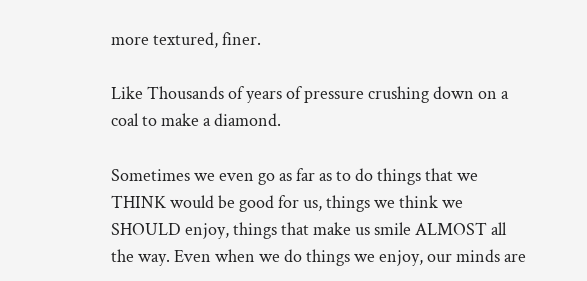more textured, finer.

Like Thousands of years of pressure crushing down on a coal to make a diamond.

Sometimes we even go as far as to do things that we THINK would be good for us, things we think we SHOULD enjoy, things that make us smile ALMOST all the way. Even when we do things we enjoy, our minds are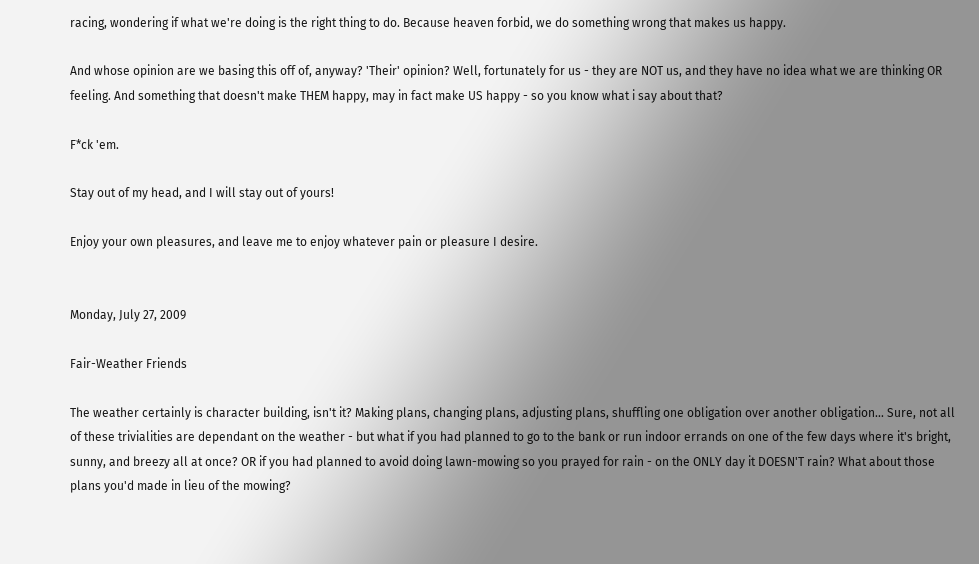racing, wondering if what we're doing is the right thing to do. Because heaven forbid, we do something wrong that makes us happy.

And whose opinion are we basing this off of, anyway? 'Their' opinion? Well, fortunately for us - they are NOT us, and they have no idea what we are thinking OR feeling. And something that doesn't make THEM happy, may in fact make US happy - so you know what i say about that?

F*ck 'em.

Stay out of my head, and I will stay out of yours!

Enjoy your own pleasures, and leave me to enjoy whatever pain or pleasure I desire.


Monday, July 27, 2009

Fair-Weather Friends

The weather certainly is character building, isn't it? Making plans, changing plans, adjusting plans, shuffling one obligation over another obligation... Sure, not all of these trivialities are dependant on the weather - but what if you had planned to go to the bank or run indoor errands on one of the few days where it's bright, sunny, and breezy all at once? OR if you had planned to avoid doing lawn-mowing so you prayed for rain - on the ONLY day it DOESN'T rain? What about those plans you'd made in lieu of the mowing?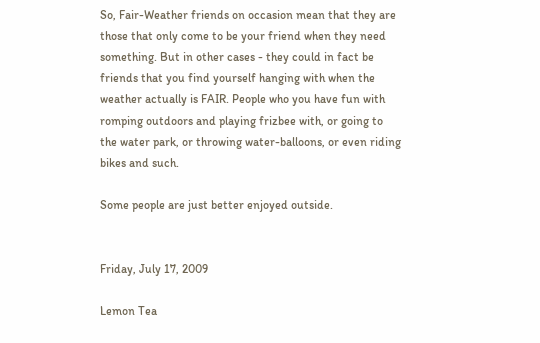So, Fair-Weather friends on occasion mean that they are those that only come to be your friend when they need something. But in other cases - they could in fact be friends that you find yourself hanging with when the weather actually is FAIR. People who you have fun with romping outdoors and playing frizbee with, or going to the water park, or throwing water-balloons, or even riding bikes and such.

Some people are just better enjoyed outside.


Friday, July 17, 2009

Lemon Tea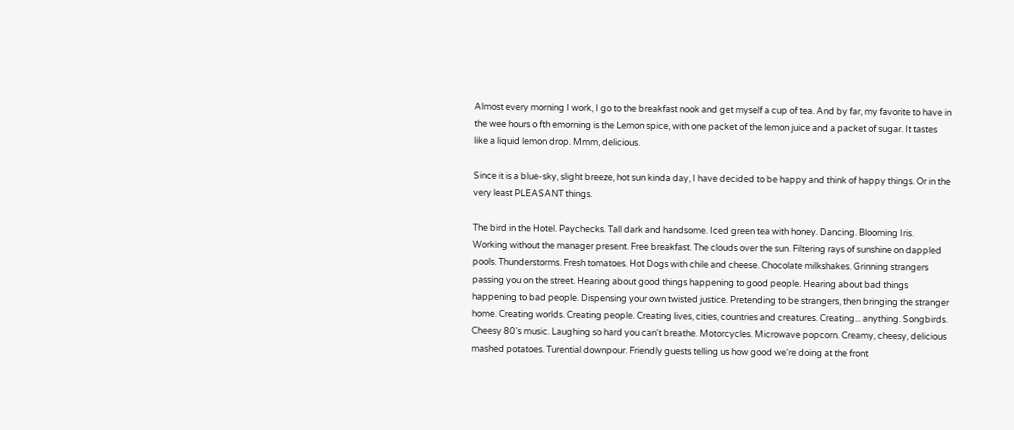Almost every morning I work, I go to the breakfast nook and get myself a cup of tea. And by far, my favorite to have in the wee hours o fth emorning is the Lemon spice, with one packet of the lemon juice and a packet of sugar. It tastes like a liquid lemon drop. Mmm, delicious.

Since it is a blue-sky, slight breeze, hot sun kinda day, I have decided to be happy and think of happy things. Or in the very least PLEASANT things.

The bird in the Hotel. Paychecks. Tall dark and handsome. Iced green tea with honey. Dancing. Blooming Iris. Working without the manager present. Free breakfast. The clouds over the sun. Filtering rays of sunshine on dappled pools. Thunderstorms. Fresh tomatoes. Hot Dogs with chile and cheese. Chocolate milkshakes. Grinning strangers passing you on the street. Hearing about good things happening to good people. Hearing about bad things happening to bad people. Dispensing your own twisted justice. Pretending to be strangers, then bringing the stranger home. Creating worlds. Creating people. Creating lives, cities, countries and creatures. Creating... anything. Songbirds. Cheesy 80's music. Laughing so hard you can't breathe. Motorcycles. Microwave popcorn. Creamy, cheesy, delicious mashed potatoes. Turential downpour. Friendly guests telling us how good we're doing at the front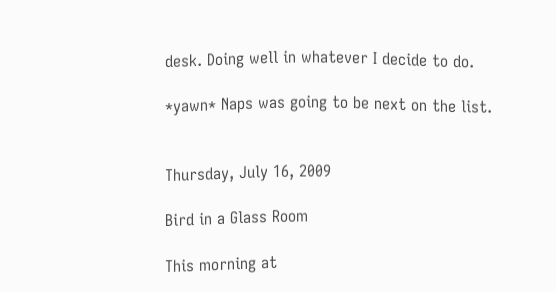desk. Doing well in whatever I decide to do.

*yawn* Naps was going to be next on the list.


Thursday, July 16, 2009

Bird in a Glass Room

This morning at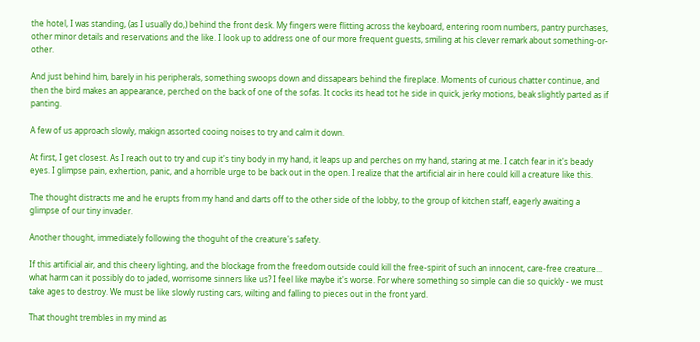the hotel, I was standing, (as I usually do,) behind the front desk. My fingers were flitting across the keyboard, entering room numbers, pantry purchases, other minor details and reservations and the like. I look up to address one of our more frequent guests, smiling at his clever remark about something-or-other.

And just behind him, barely in his peripherals, something swoops down and dissapears behind the fireplace. Moments of curious chatter continue, and then the bird makes an appearance, perched on the back of one of the sofas. It cocks its head tot he side in quick, jerky motions, beak slightly parted as if panting.

A few of us approach slowly, makign assorted cooing noises to try and calm it down.

At first, I get closest. As I reach out to try and cup it's tiny body in my hand, it leaps up and perches on my hand, staring at me. I catch fear in it's beady eyes. I glimpse pain, exhertion, panic, and a horrible urge to be back out in the open. I realize that the artificial air in here could kill a creature like this.

The thought distracts me and he erupts from my hand and darts off to the other side of the lobby, to the group of kitchen staff, eagerly awaiting a glimpse of our tiny invader.

Another thought, immediately following the thoguht of the creature's safety.

If this artificial air, and this cheery lighting, and the blockage from the freedom outside could kill the free-spirit of such an innocent, care-free creature... what harm can it possibly do to jaded, worrisome sinners like us? I feel like maybe it's worse. For where something so simple can die so quickly - we must take ages to destroy. We must be like slowly rusting cars, wilting and falling to pieces out in the front yard.

That thought trembles in my mind as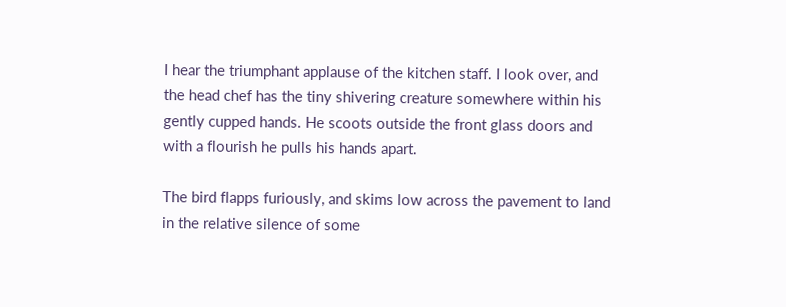I hear the triumphant applause of the kitchen staff. I look over, and the head chef has the tiny shivering creature somewhere within his gently cupped hands. He scoots outside the front glass doors and with a flourish he pulls his hands apart.

The bird flapps furiously, and skims low across the pavement to land in the relative silence of some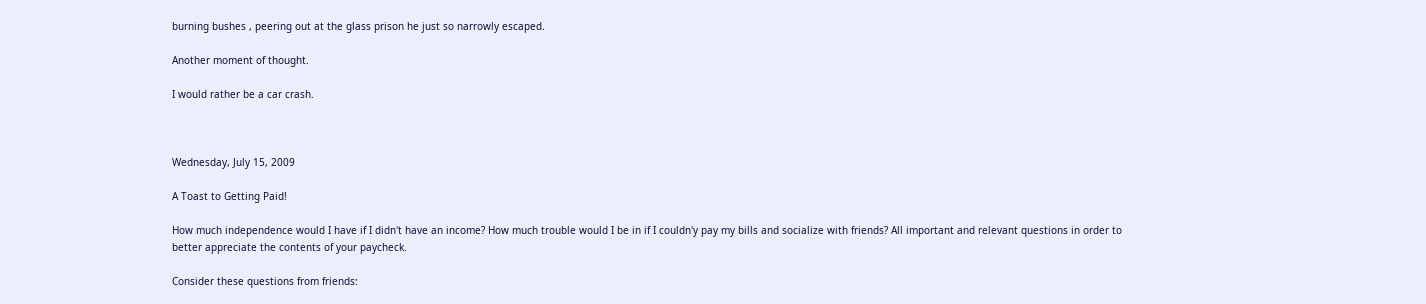burning bushes , peering out at the glass prison he just so narrowly escaped.

Another moment of thought.

I would rather be a car crash.



Wednesday, July 15, 2009

A Toast to Getting Paid!

How much independence would I have if I didn't have an income? How much trouble would I be in if I couldn'y pay my bills and socialize with friends? All important and relevant questions in order to better appreciate the contents of your paycheck.

Consider these questions from friends: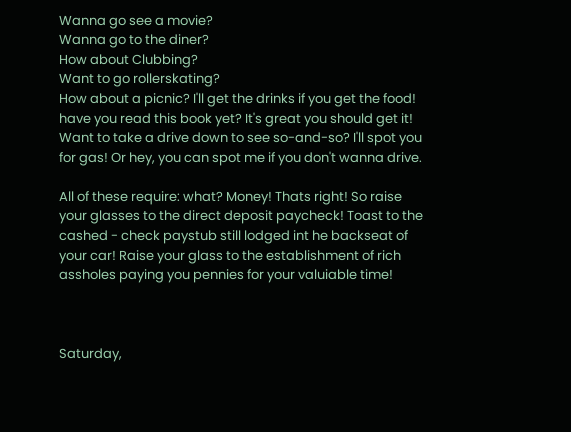Wanna go see a movie?
Wanna go to the diner?
How about Clubbing?
Want to go rollerskating?
How about a picnic? I'll get the drinks if you get the food!
have you read this book yet? It's great you should get it!
Want to take a drive down to see so-and-so? I'll spot you for gas! Or hey, you can spot me if you don't wanna drive.

All of these require: what? Money! Thats right! So raise your glasses to the direct deposit paycheck! Toast to the cashed - check paystub still lodged int he backseat of your car! Raise your glass to the establishment of rich assholes paying you pennies for your valuiable time!



Saturday,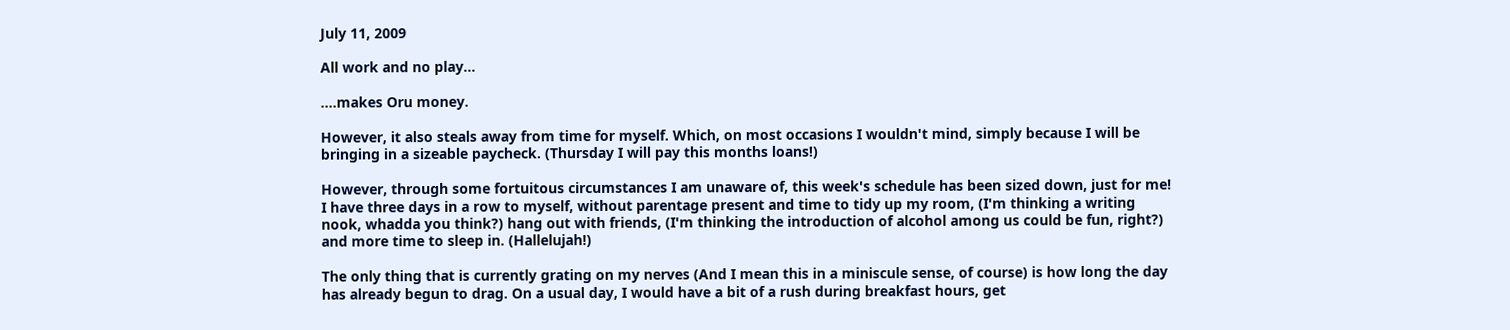July 11, 2009

All work and no play...

....makes Oru money.

However, it also steals away from time for myself. Which, on most occasions I wouldn't mind, simply because I will be bringing in a sizeable paycheck. (Thursday I will pay this months loans!)

However, through some fortuitous circumstances I am unaware of, this week's schedule has been sized down, just for me! I have three days in a row to myself, without parentage present and time to tidy up my room, (I'm thinking a writing nook, whadda you think?) hang out with friends, (I'm thinking the introduction of alcohol among us could be fun, right?) and more time to sleep in. (Hallelujah!)

The only thing that is currently grating on my nerves (And I mean this in a miniscule sense, of course) is how long the day has already begun to drag. On a usual day, I would have a bit of a rush during breakfast hours, get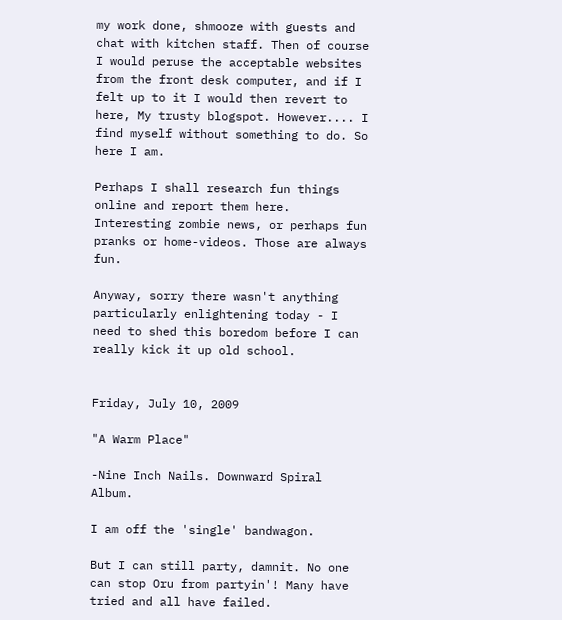my work done, shmooze with guests and chat with kitchen staff. Then of course I would peruse the acceptable websites from the front desk computer, and if I felt up to it I would then revert to here, My trusty blogspot. However.... I find myself without something to do. So here I am.

Perhaps I shall research fun things online and report them here. Interesting zombie news, or perhaps fun pranks or home-videos. Those are always fun.

Anyway, sorry there wasn't anything particularly enlightening today - I need to shed this boredom before I can really kick it up old school.


Friday, July 10, 2009

"A Warm Place"

-Nine Inch Nails. Downward Spiral Album.

I am off the 'single' bandwagon.

But I can still party, damnit. No one can stop Oru from partyin'! Many have tried and all have failed.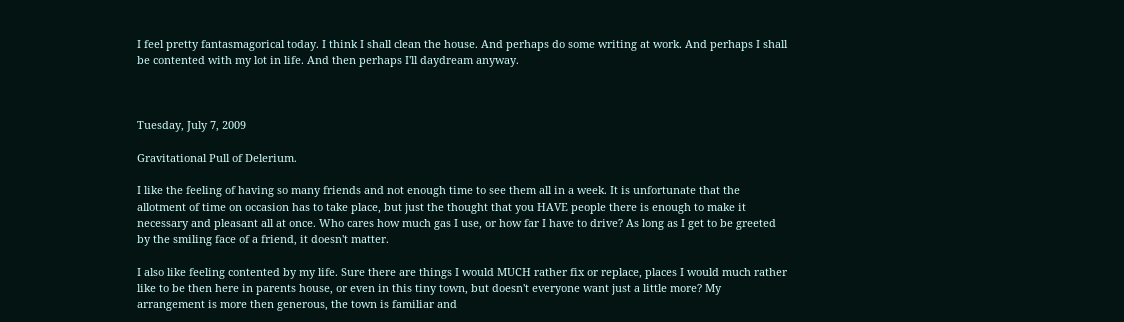I feel pretty fantasmagorical today. I think I shall clean the house. And perhaps do some writing at work. And perhaps I shall be contented with my lot in life. And then perhaps I'll daydream anyway.



Tuesday, July 7, 2009

Gravitational Pull of Delerium.

I like the feeling of having so many friends and not enough time to see them all in a week. It is unfortunate that the allotment of time on occasion has to take place, but just the thought that you HAVE people there is enough to make it necessary and pleasant all at once. Who cares how much gas I use, or how far I have to drive? As long as I get to be greeted by the smiling face of a friend, it doesn't matter.

I also like feeling contented by my life. Sure there are things I would MUCH rather fix or replace, places I would much rather like to be then here in parents house, or even in this tiny town, but doesn't everyone want just a little more? My arrangement is more then generous, the town is familiar and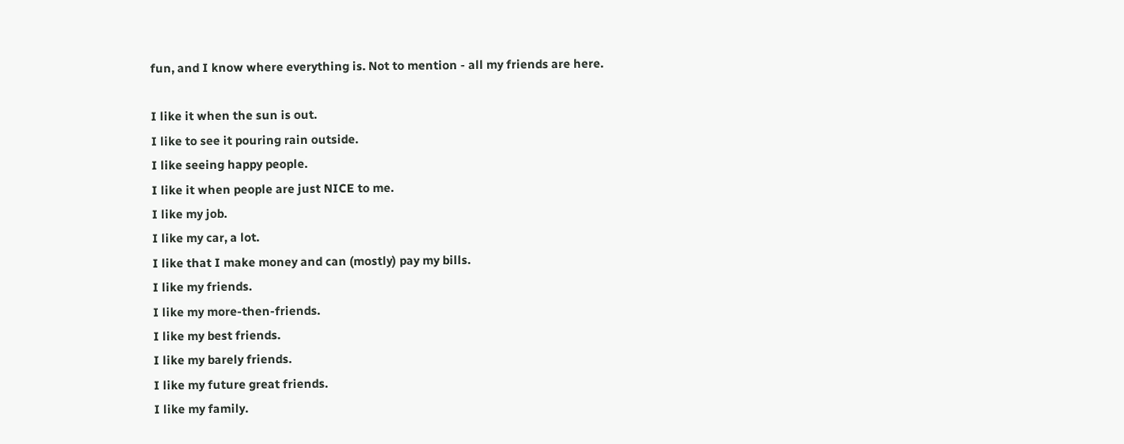fun, and I know where everything is. Not to mention - all my friends are here.

I like it when the sun is out.
I like to see it pouring rain outside.
I like seeing happy people.
I like it when people are just NICE to me.
I like my job.
I like my car, a lot.
I like that I make money and can (mostly) pay my bills.
I like my friends.
I like my more-then-friends.
I like my best friends.
I like my barely friends.
I like my future great friends.
I like my family.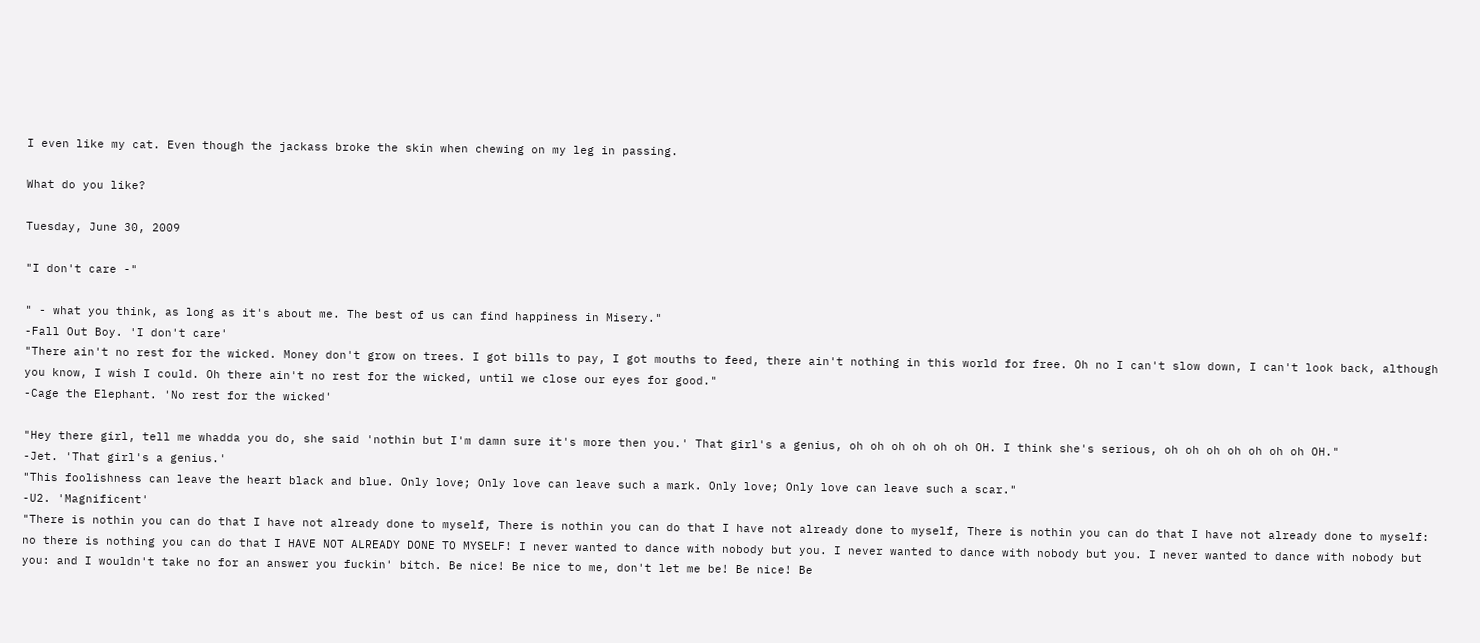I even like my cat. Even though the jackass broke the skin when chewing on my leg in passing.

What do you like?

Tuesday, June 30, 2009

"I don't care -"

" - what you think, as long as it's about me. The best of us can find happiness in Misery."
-Fall Out Boy. 'I don't care'
"There ain't no rest for the wicked. Money don't grow on trees. I got bills to pay, I got mouths to feed, there ain't nothing in this world for free. Oh no I can't slow down, I can't look back, although you know, I wish I could. Oh there ain't no rest for the wicked, until we close our eyes for good."
-Cage the Elephant. 'No rest for the wicked'

"Hey there girl, tell me whadda you do, she said 'nothin but I'm damn sure it's more then you.' That girl's a genius, oh oh oh oh oh oh OH. I think she's serious, oh oh oh oh oh oh oh OH."
-Jet. 'That girl's a genius.'
"This foolishness can leave the heart black and blue. Only love; Only love can leave such a mark. Only love; Only love can leave such a scar."
-U2. 'Magnificent'
"There is nothin you can do that I have not already done to myself, There is nothin you can do that I have not already done to myself, There is nothin you can do that I have not already done to myself: no there is nothing you can do that I HAVE NOT ALREADY DONE TO MYSELF! I never wanted to dance with nobody but you. I never wanted to dance with nobody but you. I never wanted to dance with nobody but you: and I wouldn't take no for an answer you fuckin' bitch. Be nice! Be nice to me, don't let me be! Be nice! Be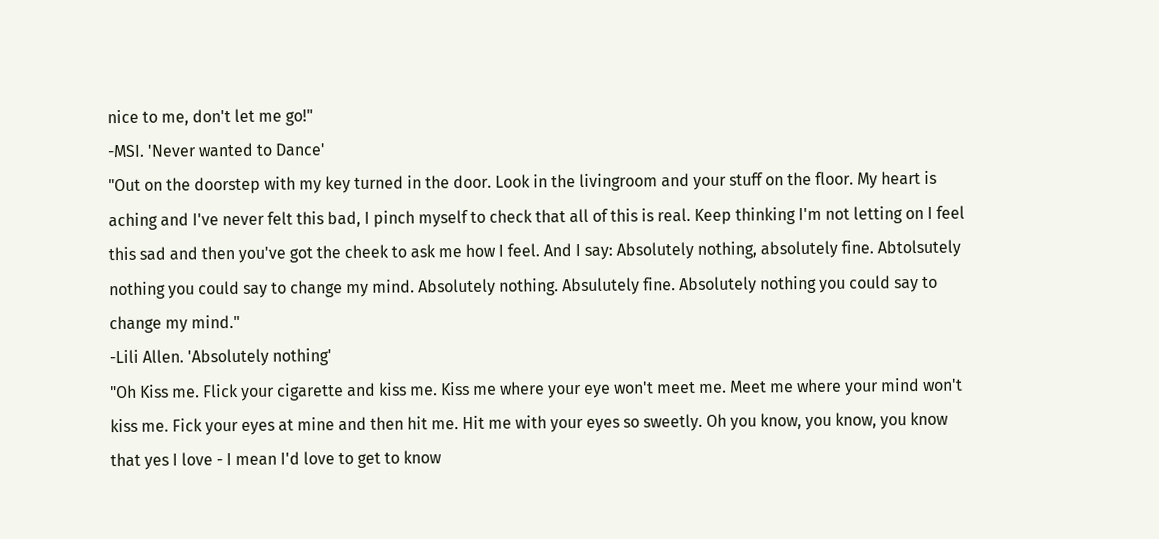nice to me, don't let me go!"
-MSI. 'Never wanted to Dance'
"Out on the doorstep with my key turned in the door. Look in the livingroom and your stuff on the floor. My heart is aching and I've never felt this bad, I pinch myself to check that all of this is real. Keep thinking I'm not letting on I feel this sad and then you've got the cheek to ask me how I feel. And I say: Absolutely nothing, absolutely fine. Abtolsutely nothing you could say to change my mind. Absolutely nothing. Absulutely fine. Absolutely nothing you could say to change my mind."
-Lili Allen. 'Absolutely nothing'
"Oh Kiss me. Flick your cigarette and kiss me. Kiss me where your eye won't meet me. Meet me where your mind won't kiss me. Fick your eyes at mine and then hit me. Hit me with your eyes so sweetly. Oh you know, you know, you know that yes I love - I mean I'd love to get to know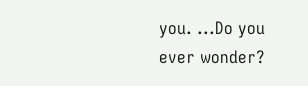you. ...Do you ever wonder?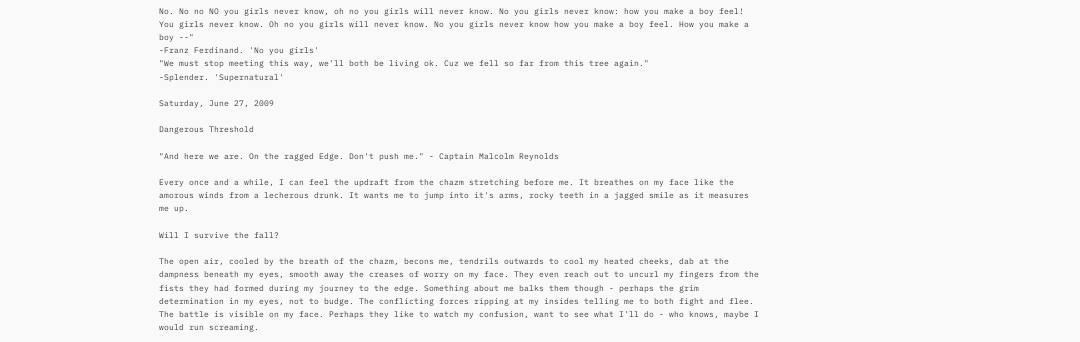No. No no NO you girls never know, oh no you girls will never know. No you girls never know: how you make a boy feel! You girls never know. Oh no you girls will never know. No you girls never know how you make a boy feel. How you make a boy --"
-Franz Ferdinand. 'No you girls'
"We must stop meeting this way, we'll both be living ok. Cuz we fell so far from this tree again."
-Splender. 'Supernatural'

Saturday, June 27, 2009

Dangerous Threshold

"And here we are. On the ragged Edge. Don't push me." - Captain Malcolm Reynolds

Every once and a while, I can feel the updraft from the chazm stretching before me. It breathes on my face like the amorous winds from a lecherous drunk. It wants me to jump into it's arms, rocky teeth in a jagged smile as it measures me up.

Will I survive the fall?

The open air, cooled by the breath of the chazm, becons me, tendrils outwards to cool my heated cheeks, dab at the dampness beneath my eyes, smooth away the creases of worry on my face. They even reach out to uncurl my fingers from the fists they had formed during my journey to the edge. Something about me balks them though - perhaps the grim determination in my eyes, not to budge. The conflicting forces ripping at my insides telling me to both fight and flee. The battle is visible on my face. Perhaps they like to watch my confusion, want to see what I'll do - who knows, maybe I would run screaming.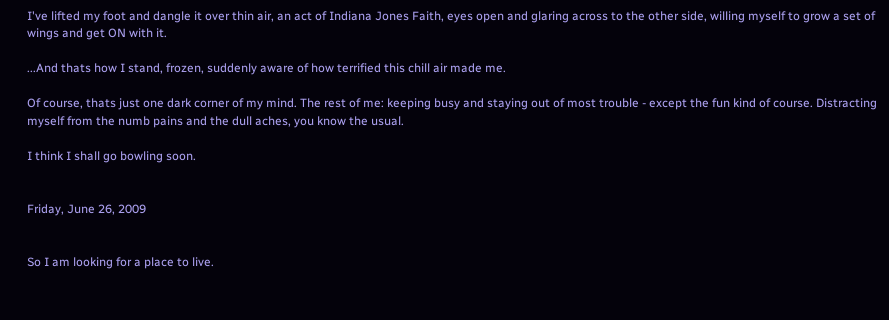I've lifted my foot and dangle it over thin air, an act of Indiana Jones Faith, eyes open and glaring across to the other side, willing myself to grow a set of wings and get ON with it.

...And thats how I stand, frozen, suddenly aware of how terrified this chill air made me.

Of course, thats just one dark corner of my mind. The rest of me: keeping busy and staying out of most trouble - except the fun kind of course. Distracting myself from the numb pains and the dull aches, you know the usual.

I think I shall go bowling soon.


Friday, June 26, 2009


So I am looking for a place to live.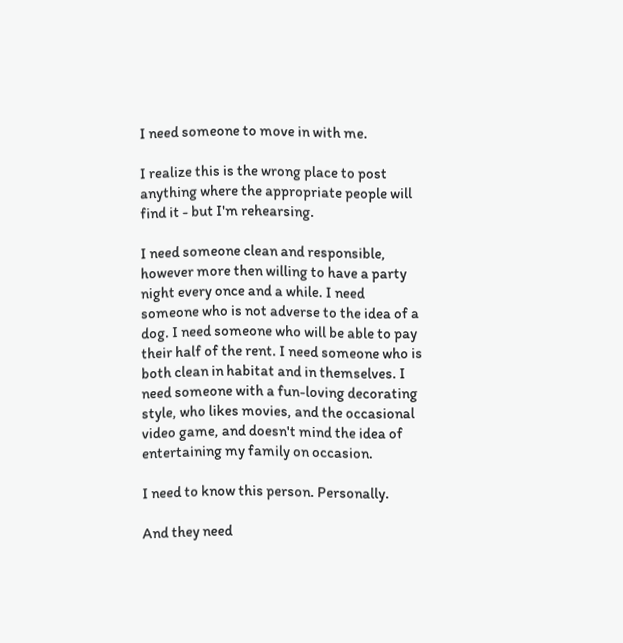I need someone to move in with me.

I realize this is the wrong place to post anything where the appropriate people will find it - but I'm rehearsing.

I need someone clean and responsible, however more then willing to have a party night every once and a while. I need someone who is not adverse to the idea of a dog. I need someone who will be able to pay their half of the rent. I need someone who is both clean in habitat and in themselves. I need someone with a fun-loving decorating style, who likes movies, and the occasional video game, and doesn't mind the idea of entertaining my family on occasion.

I need to know this person. Personally.

And they need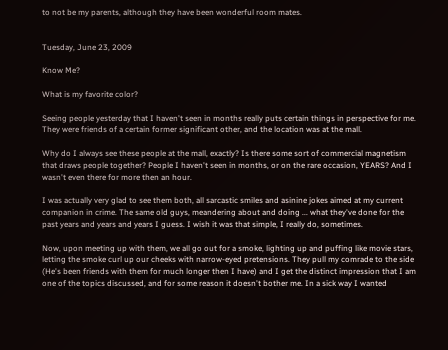to not be my parents, although they have been wonderful room mates.


Tuesday, June 23, 2009

Know Me?

What is my favorite color?

Seeing people yesterday that I haven't seen in months really puts certain things in perspective for me. They were friends of a certain former significant other, and the location was at the mall.

Why do I always see these people at the mall, exactly? Is there some sort of commercial magnetism that draws people together? People I haven't seen in months, or on the rare occasion, YEARS? And I wasn't even there for more then an hour.

I was actually very glad to see them both, all sarcastic smiles and asinine jokes aimed at my current companion in crime. The same old guys, meandering about and doing ... what they've done for the past years and years and years I guess. I wish it was that simple, I really do, sometimes.

Now, upon meeting up with them, we all go out for a smoke, lighting up and puffing like movie stars, letting the smoke curl up our cheeks with narrow-eyed pretensions. They pull my comrade to the side (He's been friends with them for much longer then I have) and I get the distinct impression that I am one of the topics discussed, and for some reason it doesn't bother me. In a sick way I wanted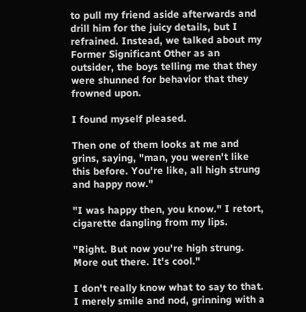to pull my friend aside afterwards and drill him for the juicy details, but I refrained. Instead, we talked about my Former Significant Other as an outsider, the boys telling me that they were shunned for behavior that they frowned upon.

I found myself pleased.

Then one of them looks at me and grins, saying, "man, you weren't like this before. You're like, all high strung and happy now."

"I was happy then, you know." I retort, cigarette dangling from my lips.

"Right. But now you're high strung. More out there. It's cool."

I don't really know what to say to that. I merely smile and nod, grinning with a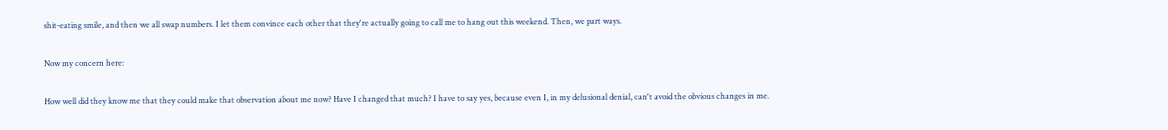shit-eating smile, and then we all swap numbers. I let them convince each other that they're actually going to call me to hang out this weekend. Then, we part ways.

Now my concern here:

How well did they know me that they could make that observation about me now? Have I changed that much? I have to say yes, because even I, in my delusional denial, can't avoid the obvious changes in me.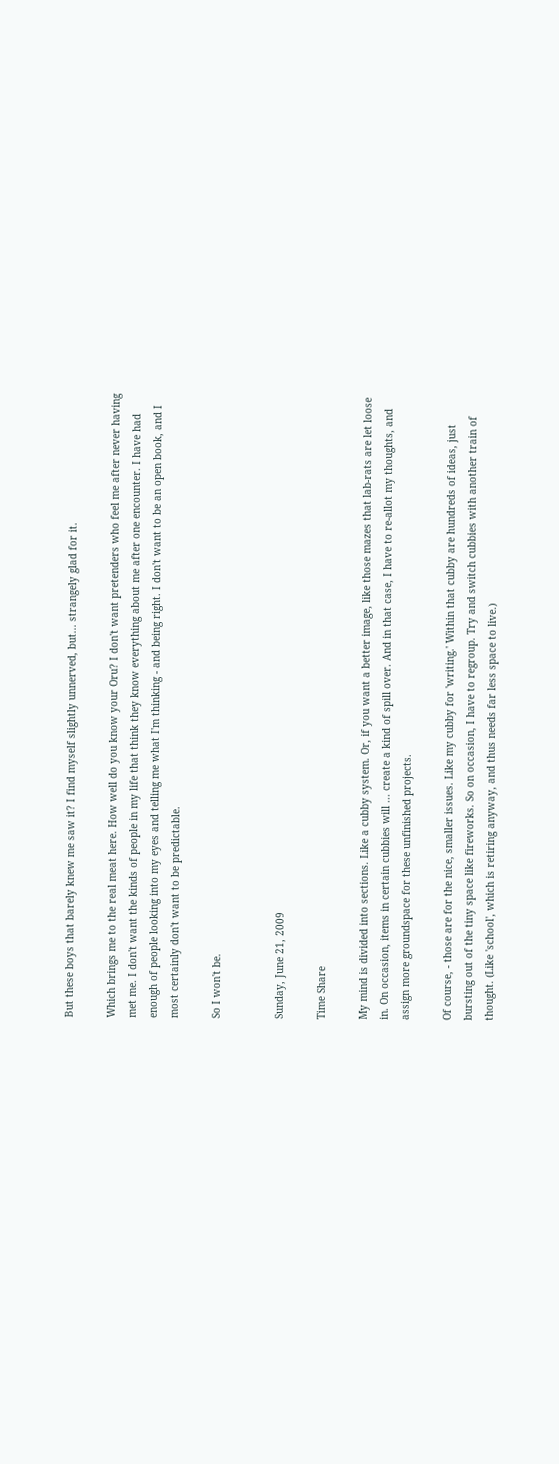But these boys that barely knew me saw it? I find myself slightly unnerved, but... strangely glad for it.

Which brings me to the real meat here. How well do you know your Oru? I don't want pretenders who feel me after never having met me. I don't want the kinds of people in my life that think they know everything about me after one encounter. I have had enough of people looking into my eyes and telling me what I'm thinking - and being right. I don't want to be an open book, and I most certainly don't want to be predictable.

So I won't be.


Sunday, June 21, 2009

Time Share

My mind is divided into sections. Like a cubby system. Or, if you want a better image, like those mazes that lab-rats are let loose in. On occasion, items in certain cubbies will ... create a kind of spill over. And in that case, I have to re-allot my thoughts, and assign more groundspace for these unfinished projects.

Of course, - those are for the nice, smaller issues. Like my cubby for 'writing.' Within that cubby are hundreds of ideas, just bursting out of the tiny space like fireworks. So on occasion, I have to regroup. Try and switch cubbies with another train of thought. (Like 'school', which is retiring anyway, and thus needs far less space to live.)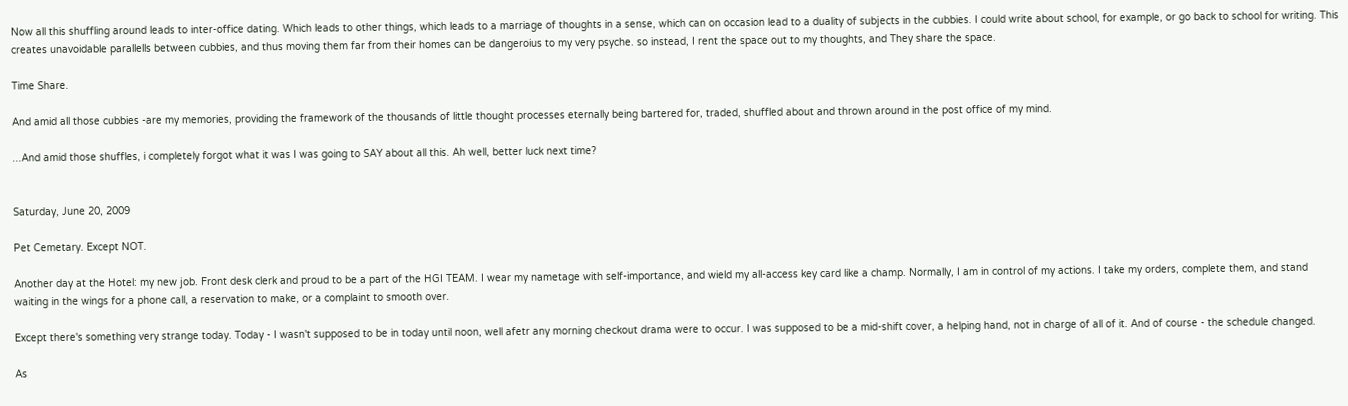Now all this shuffling around leads to inter-office dating. Which leads to other things, which leads to a marriage of thoughts in a sense, which can on occasion lead to a duality of subjects in the cubbies. I could write about school, for example, or go back to school for writing. This creates unavoidable parallells between cubbies, and thus moving them far from their homes can be dangeroius to my very psyche. so instead, I rent the space out to my thoughts, and They share the space.

Time Share.

And amid all those cubbies -are my memories, providing the framework of the thousands of little thought processes eternally being bartered for, traded, shuffled about and thrown around in the post office of my mind.

...And amid those shuffles, i completely forgot what it was I was going to SAY about all this. Ah well, better luck next time?


Saturday, June 20, 2009

Pet Cemetary. Except NOT.

Another day at the Hotel: my new job. Front desk clerk and proud to be a part of the HGI TEAM. I wear my nametage with self-importance, and wield my all-access key card like a champ. Normally, I am in control of my actions. I take my orders, complete them, and stand waiting in the wings for a phone call, a reservation to make, or a complaint to smooth over.

Except there's something very strange today. Today - I wasn't supposed to be in today until noon, well afetr any morning checkout drama were to occur. I was supposed to be a mid-shift cover, a helping hand, not in charge of all of it. And of course - the schedule changed.

As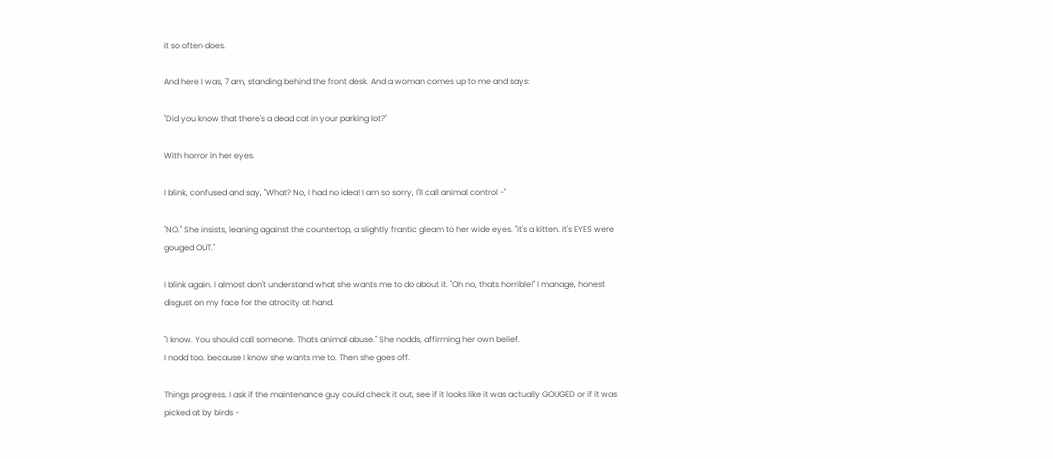it so often does.

And here I was, 7 am, standing behind the front desk. And a woman comes up to me and says:

"Did you know that there's a dead cat in your parking lot?"

With horror in her eyes.

I blink, confused and say, "What? No, I had no idea! I am so sorry, I'll call animal control -"

"NO." She insists, leaning against the countertop, a slightly frantic gleam to her wide eyes. "it's a kitten. It's EYES were gouged OUT."

I blink again. I almost don't understand what she wants me to do about it. "Oh no, thats horrible!" I manage, honest disgust on my face for the atrocity at hand.

"I know. You should call someone. Thats animal abuse." She nodds, affirming her own belief.
I nodd too. because I know she wants me to. Then she goes off.

Things progress. I ask if the maintenance guy could check it out, see if it looks like it was actually GOUGED or if it was picked at by birds -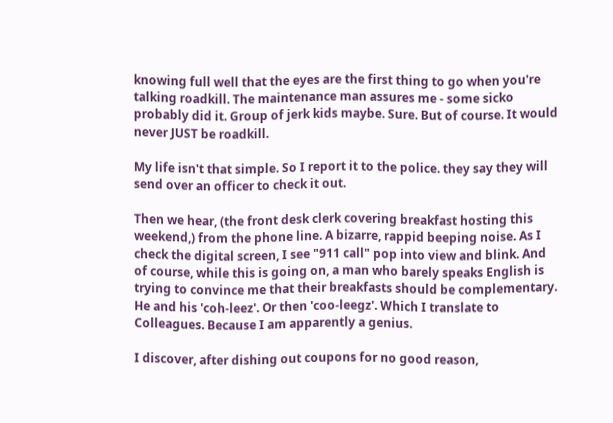knowing full well that the eyes are the first thing to go when you're talking roadkill. The maintenance man assures me - some sicko probably did it. Group of jerk kids maybe. Sure. But of course. It would never JUST be roadkill.

My life isn't that simple. So I report it to the police. they say they will send over an officer to check it out.

Then we hear, (the front desk clerk covering breakfast hosting this weekend,) from the phone line. A bizarre, rappid beeping noise. As I check the digital screen, I see "911 call" pop into view and blink. And of course, while this is going on, a man who barely speaks English is trying to convince me that their breakfasts should be complementary. He and his 'coh-leez'. Or then 'coo-leegz'. Which I translate to Colleagues. Because I am apparently a genius.

I discover, after dishing out coupons for no good reason,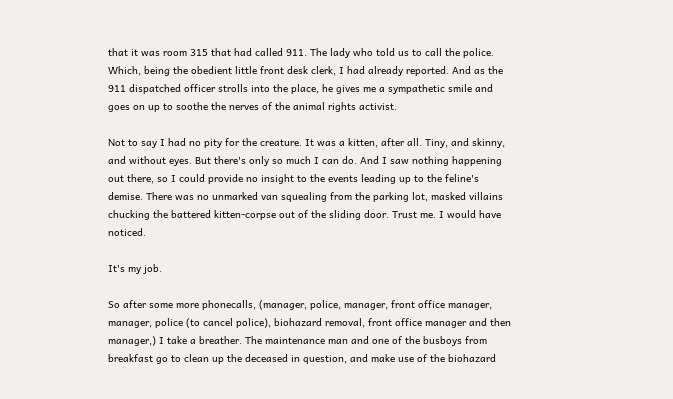that it was room 315 that had called 911. The lady who told us to call the police. Which, being the obedient little front desk clerk, I had already reported. And as the 911 dispatched officer strolls into the place, he gives me a sympathetic smile and goes on up to soothe the nerves of the animal rights activist.

Not to say I had no pity for the creature. It was a kitten, after all. Tiny, and skinny, and without eyes. But there's only so much I can do. And I saw nothing happening out there, so I could provide no insight to the events leading up to the feline's demise. There was no unmarked van squealing from the parking lot, masked villains chucking the battered kitten-corpse out of the sliding door. Trust me. I would have noticed.

It's my job.

So after some more phonecalls, (manager, police, manager, front office manager, manager, police (to cancel police), biohazard removal, front office manager and then manager,) I take a breather. The maintenance man and one of the busboys from breakfast go to clean up the deceased in question, and make use of the biohazard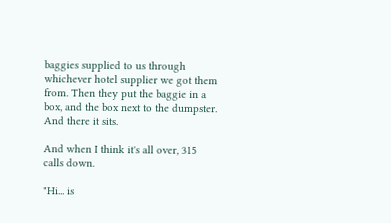baggies supplied to us through whichever hotel supplier we got them from. Then they put the baggie in a box, and the box next to the dumpster. And there it sits.

And when I think it's all over, 315 calls down.

"Hi... is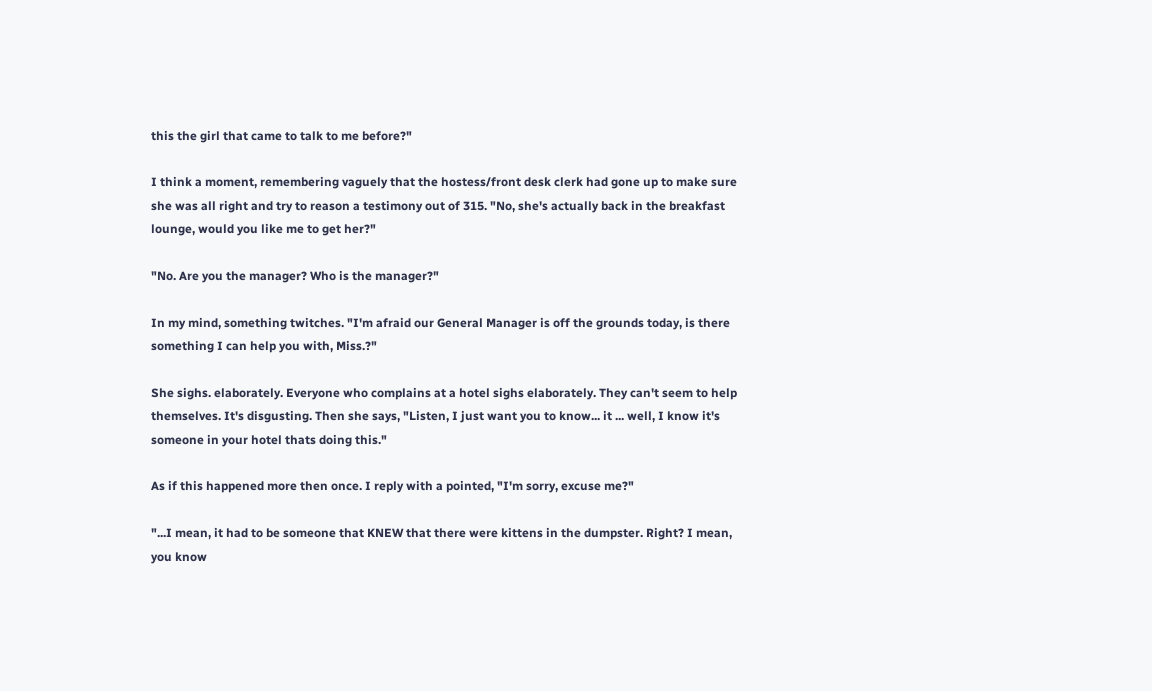this the girl that came to talk to me before?"

I think a moment, remembering vaguely that the hostess/front desk clerk had gone up to make sure she was all right and try to reason a testimony out of 315. "No, she's actually back in the breakfast lounge, would you like me to get her?"

"No. Are you the manager? Who is the manager?"

In my mind, something twitches. "I'm afraid our General Manager is off the grounds today, is there something I can help you with, Miss.?"

She sighs. elaborately. Everyone who complains at a hotel sighs elaborately. They can't seem to help themselves. It's disgusting. Then she says, "Listen, I just want you to know... it ... well, I know it's someone in your hotel thats doing this."

As if this happened more then once. I reply with a pointed, "I'm sorry, excuse me?"

"...I mean, it had to be someone that KNEW that there were kittens in the dumpster. Right? I mean, you know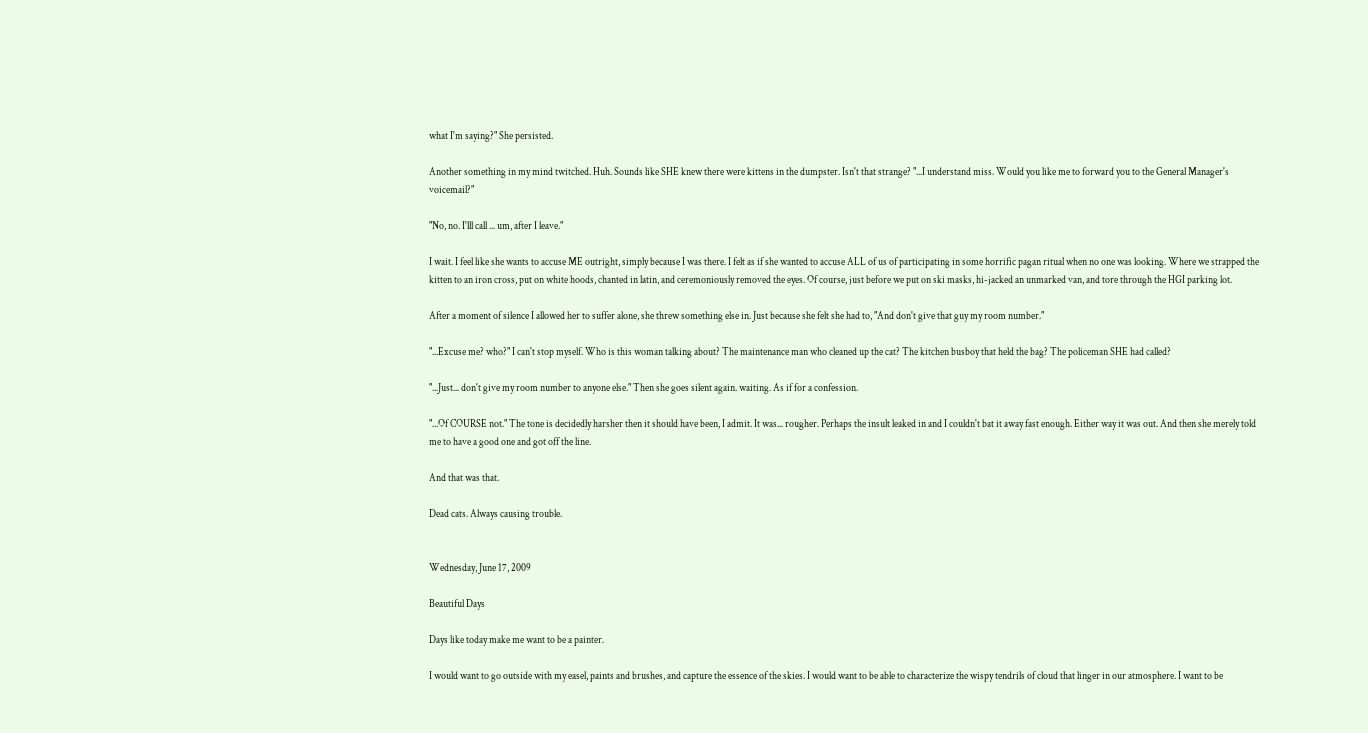what I'm saying?" She persisted.

Another something in my mind twitched. Huh. Sounds like SHE knew there were kittens in the dumpster. Isn't that strange? "...I understand miss. Would you like me to forward you to the General Manager's voicemail?"

"No, no. I'lll call ... um, after I leave."

I wait. I feel like she wants to accuse ME outright, simply because I was there. I felt as if she wanted to accuse ALL of us of participating in some horrific pagan ritual when no one was looking. Where we strapped the kitten to an iron cross, put on white hoods, chanted in latin, and ceremoniously removed the eyes. Of course, just before we put on ski masks, hi-jacked an unmarked van, and tore through the HGI parking lot.

After a moment of silence I allowed her to suffer alone, she threw something else in. Just because she felt she had to, "And don't give that guy my room number."

"...Excuse me? who?" I can't stop myself. Who is this woman talking about? The maintenance man who cleaned up the cat? The kitchen busboy that held the bag? The policeman SHE had called?

"...Just... don't give my room number to anyone else." Then she goes silent again. waiting. As if for a confession.

"...Of COURSE not." The tone is decidedly harsher then it should have been, I admit. It was... rougher. Perhaps the insult leaked in and I couldn't bat it away fast enough. Either way it was out. And then she merely told me to have a good one and got off the line.

And that was that.

Dead cats. Always causing trouble.


Wednesday, June 17, 2009

Beautiful Days

Days like today make me want to be a painter.

I would want to go outside with my easel, paints and brushes, and capture the essence of the skies. I would want to be able to characterize the wispy tendrils of cloud that linger in our atmosphere. I want to be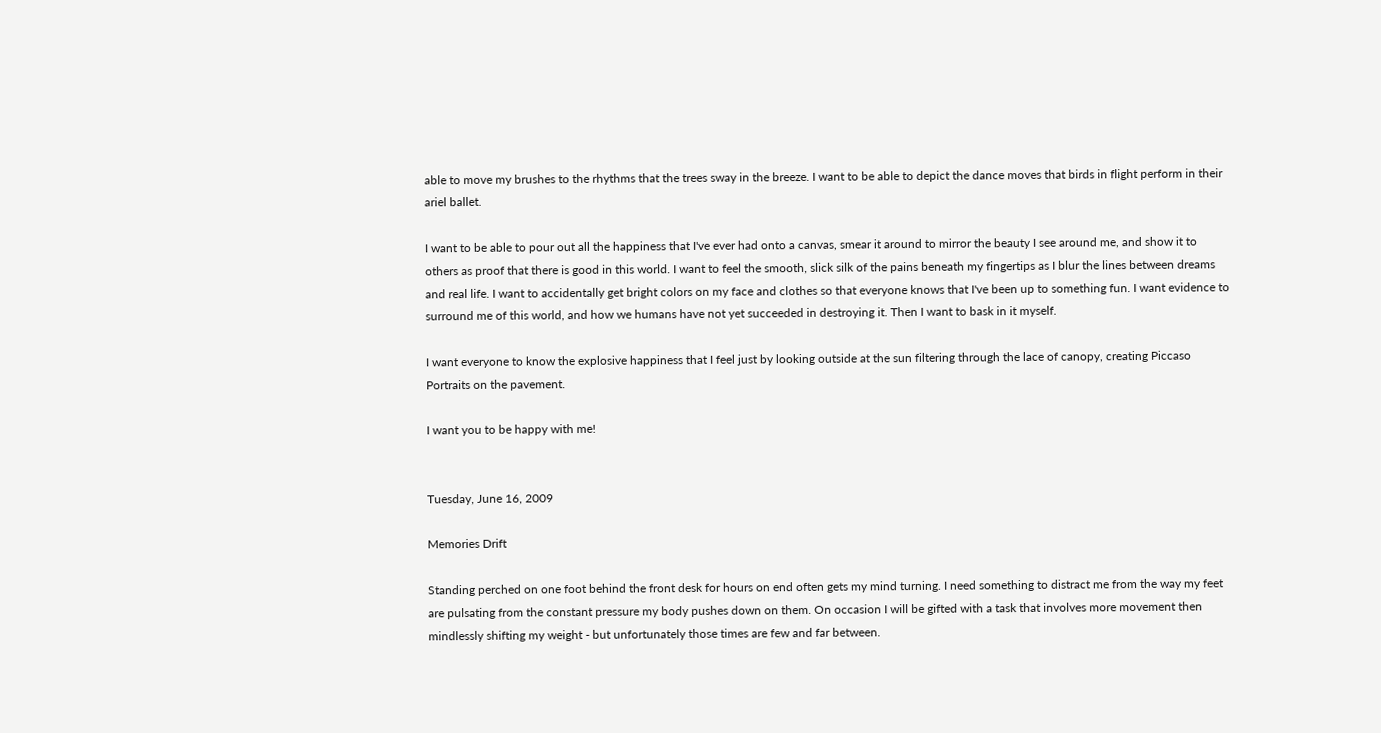able to move my brushes to the rhythms that the trees sway in the breeze. I want to be able to depict the dance moves that birds in flight perform in their ariel ballet.

I want to be able to pour out all the happiness that I've ever had onto a canvas, smear it around to mirror the beauty I see around me, and show it to others as proof that there is good in this world. I want to feel the smooth, slick silk of the pains beneath my fingertips as I blur the lines between dreams and real life. I want to accidentally get bright colors on my face and clothes so that everyone knows that I've been up to something fun. I want evidence to surround me of this world, and how we humans have not yet succeeded in destroying it. Then I want to bask in it myself.

I want everyone to know the explosive happiness that I feel just by looking outside at the sun filtering through the lace of canopy, creating Piccaso Portraits on the pavement.

I want you to be happy with me!


Tuesday, June 16, 2009

Memories Drift

Standing perched on one foot behind the front desk for hours on end often gets my mind turning. I need something to distract me from the way my feet are pulsating from the constant pressure my body pushes down on them. On occasion I will be gifted with a task that involves more movement then mindlessly shifting my weight - but unfortunately those times are few and far between.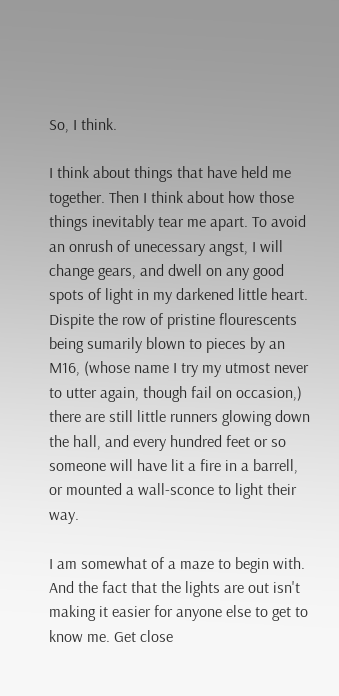So, I think.

I think about things that have held me together. Then I think about how those things inevitably tear me apart. To avoid an onrush of unecessary angst, I will change gears, and dwell on any good spots of light in my darkened little heart. Dispite the row of pristine flourescents being sumarily blown to pieces by an M16, (whose name I try my utmost never to utter again, though fail on occasion,) there are still little runners glowing down the hall, and every hundred feet or so someone will have lit a fire in a barrell, or mounted a wall-sconce to light their way.

I am somewhat of a maze to begin with. And the fact that the lights are out isn't making it easier for anyone else to get to know me. Get close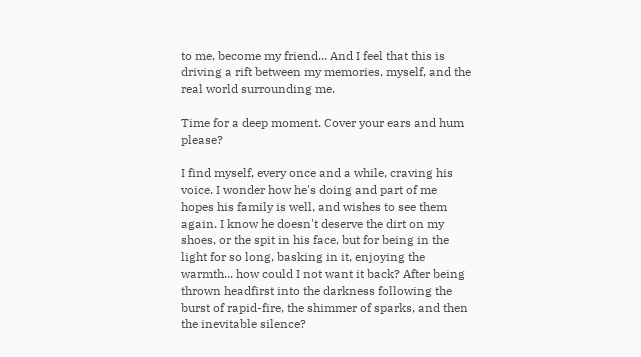to me, become my friend... And I feel that this is driving a rift between my memories, myself, and the real world surrounding me.

Time for a deep moment. Cover your ears and hum please?

I find myself, every once and a while, craving his voice. I wonder how he's doing and part of me hopes his family is well, and wishes to see them again. I know he doesn't deserve the dirt on my shoes, or the spit in his face, but for being in the light for so long, basking in it, enjoying the warmth... how could I not want it back? After being thrown headfirst into the darkness following the burst of rapid-fire, the shimmer of sparks, and then the inevitable silence?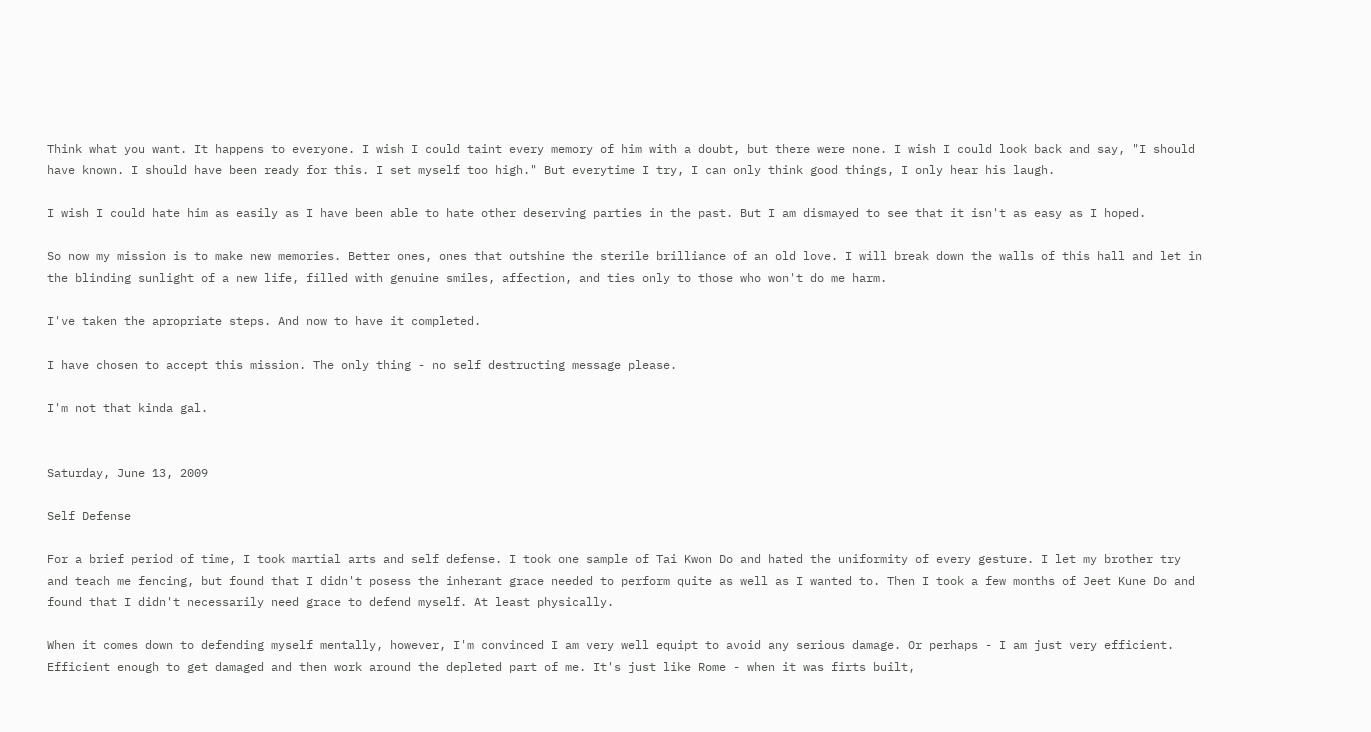Think what you want. It happens to everyone. I wish I could taint every memory of him with a doubt, but there were none. I wish I could look back and say, "I should have known. I should have been ready for this. I set myself too high." But everytime I try, I can only think good things, I only hear his laugh.

I wish I could hate him as easily as I have been able to hate other deserving parties in the past. But I am dismayed to see that it isn't as easy as I hoped.

So now my mission is to make new memories. Better ones, ones that outshine the sterile brilliance of an old love. I will break down the walls of this hall and let in the blinding sunlight of a new life, filled with genuine smiles, affection, and ties only to those who won't do me harm.

I've taken the apropriate steps. And now to have it completed.

I have chosen to accept this mission. The only thing - no self destructing message please.

I'm not that kinda gal.


Saturday, June 13, 2009

Self Defense

For a brief period of time, I took martial arts and self defense. I took one sample of Tai Kwon Do and hated the uniformity of every gesture. I let my brother try and teach me fencing, but found that I didn't posess the inherant grace needed to perform quite as well as I wanted to. Then I took a few months of Jeet Kune Do and found that I didn't necessarily need grace to defend myself. At least physically.

When it comes down to defending myself mentally, however, I'm convinced I am very well equipt to avoid any serious damage. Or perhaps - I am just very efficient. Efficient enough to get damaged and then work around the depleted part of me. It's just like Rome - when it was firts built,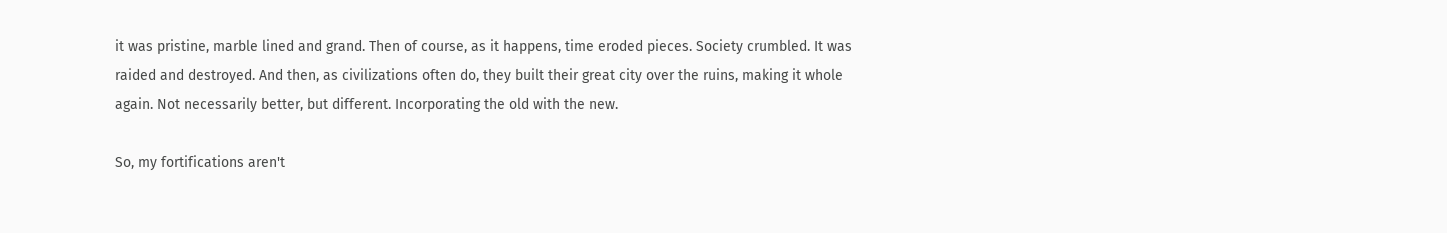it was pristine, marble lined and grand. Then of course, as it happens, time eroded pieces. Society crumbled. It was raided and destroyed. And then, as civilizations often do, they built their great city over the ruins, making it whole again. Not necessarily better, but different. Incorporating the old with the new.

So, my fortifications aren't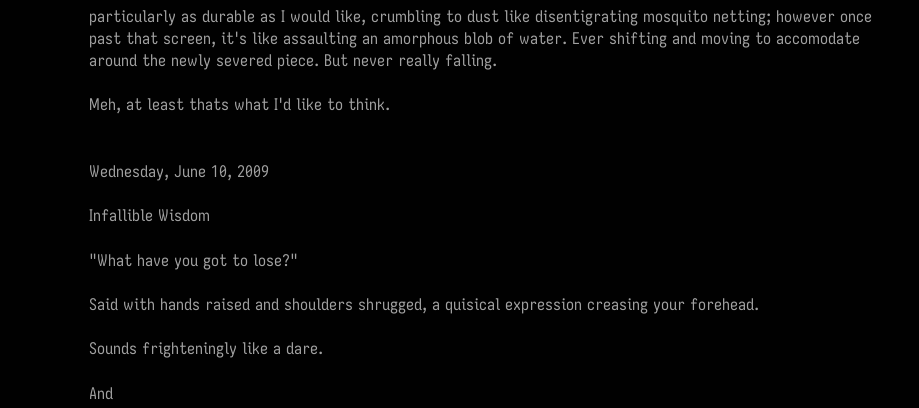particularly as durable as I would like, crumbling to dust like disentigrating mosquito netting; however once past that screen, it's like assaulting an amorphous blob of water. Ever shifting and moving to accomodate around the newly severed piece. But never really falling.

Meh, at least thats what I'd like to think.


Wednesday, June 10, 2009

Infallible Wisdom

"What have you got to lose?"

Said with hands raised and shoulders shrugged, a quisical expression creasing your forehead.

Sounds frighteningly like a dare.

And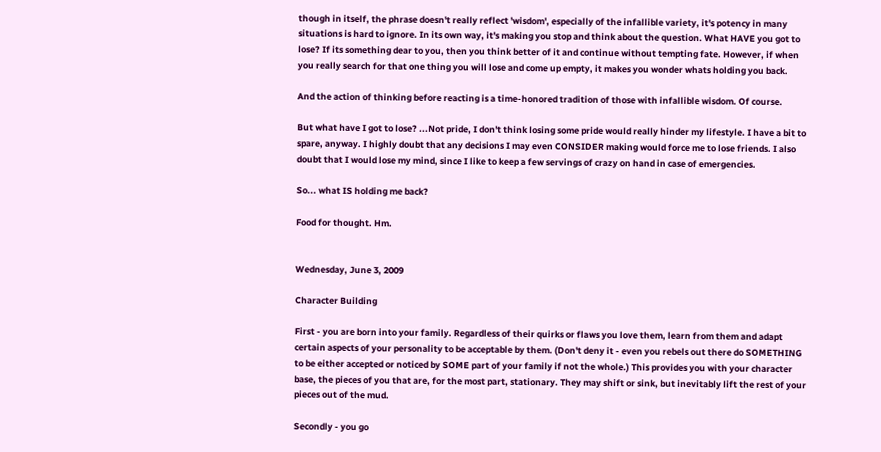though in itself, the phrase doesn't really reflect 'wisdom', especially of the infallible variety, it's potency in many situations is hard to ignore. In its own way, it's making you stop and think about the question. What HAVE you got to lose? If its something dear to you, then you think better of it and continue without tempting fate. However, if when you really search for that one thing you will lose and come up empty, it makes you wonder whats holding you back.

And the action of thinking before reacting is a time-honored tradition of those with infallible wisdom. Of course.

But what have I got to lose? ...Not pride, I don't think losing some pride would really hinder my lifestyle. I have a bit to spare, anyway. I highly doubt that any decisions I may even CONSIDER making would force me to lose friends. I also doubt that I would lose my mind, since I like to keep a few servings of crazy on hand in case of emergencies.

So... what IS holding me back?

Food for thought. Hm.


Wednesday, June 3, 2009

Character Building

First - you are born into your family. Regardless of their quirks or flaws you love them, learn from them and adapt certain aspects of your personality to be acceptable by them. (Don't deny it - even you rebels out there do SOMETHING to be either accepted or noticed by SOME part of your family if not the whole.) This provides you with your character base, the pieces of you that are, for the most part, stationary. They may shift or sink, but inevitably lift the rest of your pieces out of the mud.

Secondly - you go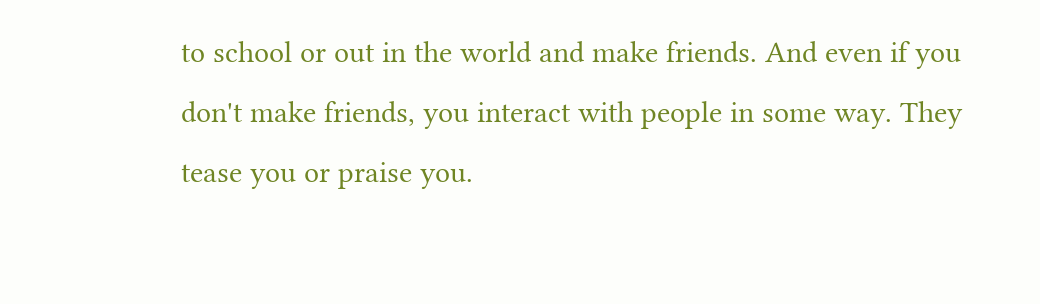to school or out in the world and make friends. And even if you don't make friends, you interact with people in some way. They tease you or praise you.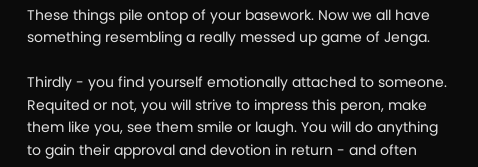These things pile ontop of your basework. Now we all have something resembling a really messed up game of Jenga.

Thirdly - you find yourself emotionally attached to someone. Requited or not, you will strive to impress this peron, make them like you, see them smile or laugh. You will do anything to gain their approval and devotion in return - and often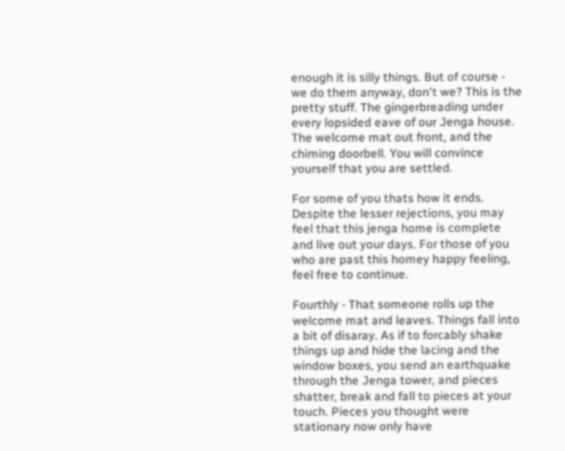enough it is silly things. But of course - we do them anyway, don't we? This is the pretty stuff. The gingerbreading under every lopsided eave of our Jenga house. The welcome mat out front, and the chiming doorbell. You will convince yourself that you are settled.

For some of you thats how it ends. Despite the lesser rejections, you may feel that this jenga home is complete and live out your days. For those of you who are past this homey happy feeling, feel free to continue.

Fourthly - That someone rolls up the welcome mat and leaves. Things fall into a bit of disaray. As if to forcably shake things up and hide the lacing and the window boxes, you send an earthquake through the Jenga tower, and pieces shatter, break and fall to pieces at your touch. Pieces you thought were stationary now only have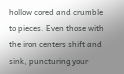hollow cored and crumble to pieces. Even those with the iron centers shift and sink, puncturing your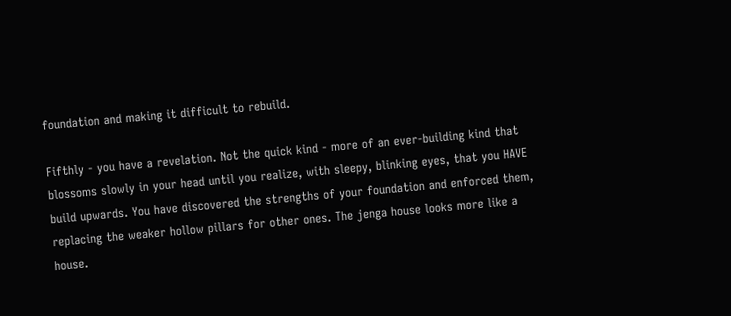foundation and making it difficult to rebuild.

Fifthly - you have a revelation. Not the quick kind - more of an ever-building kind that blossoms slowly in your head until you realize, with sleepy, blinking eyes, that you HAVE build upwards. You have discovered the strengths of your foundation and enforced them, replacing the weaker hollow pillars for other ones. The jenga house looks more like a house.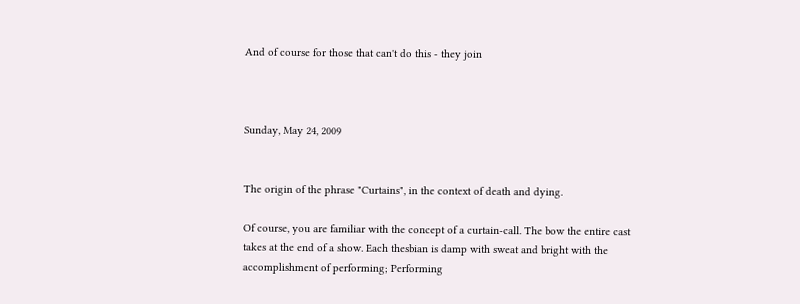And of course for those that can't do this - they join



Sunday, May 24, 2009


The origin of the phrase "Curtains", in the context of death and dying.

Of course, you are familiar with the concept of a curtain-call. The bow the entire cast takes at the end of a show. Each thesbian is damp with sweat and bright with the accomplishment of performing; Performing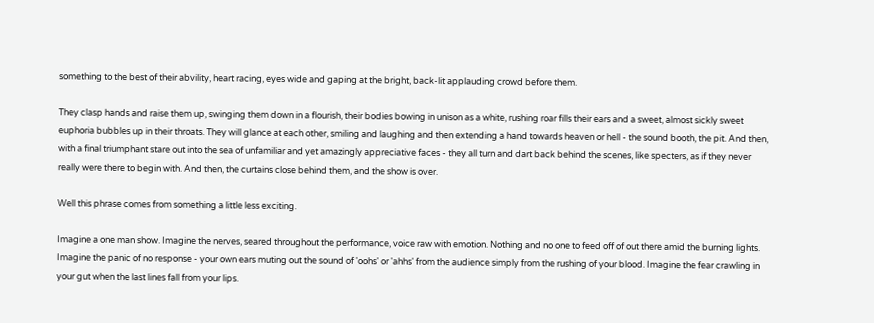something to the best of their abvility, heart racing, eyes wide and gaping at the bright, back-lit applauding crowd before them.

They clasp hands and raise them up, swinging them down in a flourish, their bodies bowing in unison as a white, rushing roar fills their ears and a sweet, almost sickly sweet euphoria bubbles up in their throats. They will glance at each other, smiling and laughing and then extending a hand towards heaven or hell - the sound booth, the pit. And then, with a final triumphant stare out into the sea of unfamiliar and yet amazingly appreciative faces - they all turn and dart back behind the scenes, like specters, as if they never really were there to begin with. And then, the curtains close behind them, and the show is over.

Well this phrase comes from something a little less exciting.

Imagine a one man show. Imagine the nerves, seared throughout the performance, voice raw with emotion. Nothing and no one to feed off of out there amid the burning lights. Imagine the panic of no response - your own ears muting out the sound of 'oohs' or 'ahhs' from the audience simply from the rushing of your blood. Imagine the fear crawling in your gut when the last lines fall from your lips.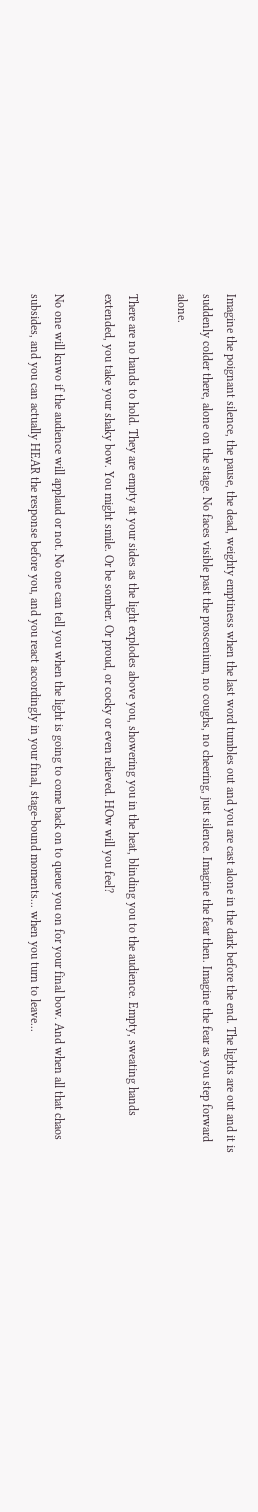Imagine the poignant silence, the pause, the dead, weighty emptiness when the last word tumbles out and you are cast alone in the dark before the end. The lights are out and it is suddenly colder there, alone on the stage. No faces visible past the proscenium, no coughs, no cheering, just silence. Imagine the fear then. Imagine the fear as you step forward alone.

There are no hands to hold. They are empty at your sides as the light explodes above you, showering you in the heat, blinding you to the audience. Empty, sweating hands extended, you take your shaky bow. You might smile. Or be somber. Or proud, or cocky or even relieved. HOw will you feel?

No one will knwo if the audience will applaud or not. No one can tell you when the light is going to come back on to queue you on for your final bow. And when all that chaos subsides, and you can actually HEAR the response before you, and you react accordingly in your final, stage-bound moments... when you turn to leave...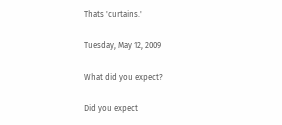Thats 'curtains.'

Tuesday, May 12, 2009

What did you expect?

Did you expect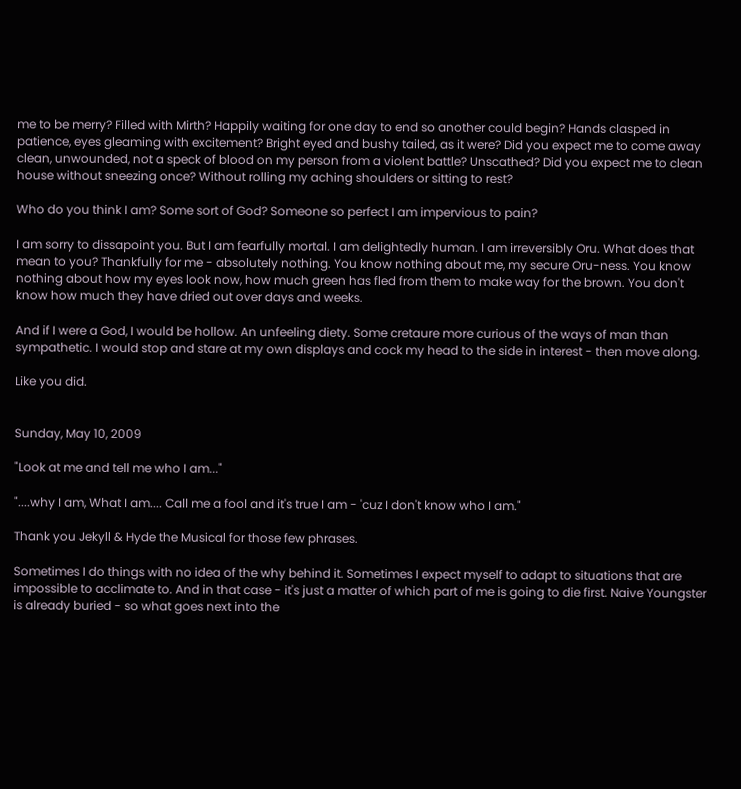me to be merry? Filled with Mirth? Happily waiting for one day to end so another could begin? Hands clasped in patience, eyes gleaming with excitement? Bright eyed and bushy tailed, as it were? Did you expect me to come away clean, unwounded, not a speck of blood on my person from a violent battle? Unscathed? Did you expect me to clean house without sneezing once? Without rolling my aching shoulders or sitting to rest?

Who do you think I am? Some sort of God? Someone so perfect I am impervious to pain?

I am sorry to dissapoint you. But I am fearfully mortal. I am delightedly human. I am irreversibly Oru. What does that mean to you? Thankfully for me - absolutely nothing. You know nothing about me, my secure Oru-ness. You know nothing about how my eyes look now, how much green has fled from them to make way for the brown. You don't know how much they have dried out over days and weeks.

And if I were a God, I would be hollow. An unfeeling diety. Some cretaure more curious of the ways of man than sympathetic. I would stop and stare at my own displays and cock my head to the side in interest - then move along.

Like you did.


Sunday, May 10, 2009

"Look at me and tell me who I am..."

"....why I am, What I am.... Call me a fool and it's true I am - 'cuz I don't know who I am."

Thank you Jekyll & Hyde the Musical for those few phrases.

Sometimes I do things with no idea of the why behind it. Sometimes I expect myself to adapt to situations that are impossible to acclimate to. And in that case - it's just a matter of which part of me is going to die first. Naive Youngster is already buried - so what goes next into the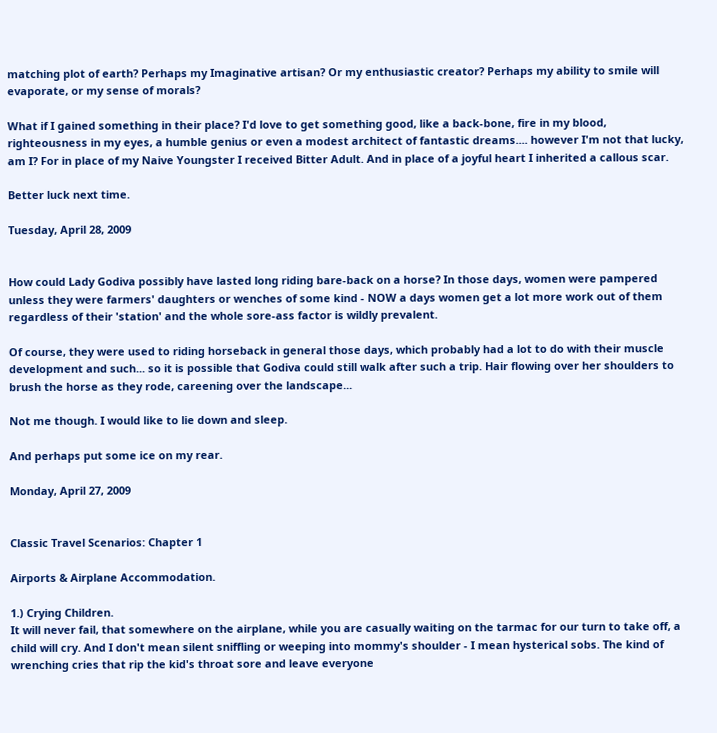matching plot of earth? Perhaps my Imaginative artisan? Or my enthusiastic creator? Perhaps my ability to smile will evaporate, or my sense of morals?

What if I gained something in their place? I'd love to get something good, like a back-bone, fire in my blood, righteousness in my eyes, a humble genius or even a modest architect of fantastic dreams.... however I'm not that lucky, am I? For in place of my Naive Youngster I received Bitter Adult. And in place of a joyful heart I inherited a callous scar.

Better luck next time.

Tuesday, April 28, 2009


How could Lady Godiva possibly have lasted long riding bare-back on a horse? In those days, women were pampered unless they were farmers' daughters or wenches of some kind - NOW a days women get a lot more work out of them regardless of their 'station' and the whole sore-ass factor is wildly prevalent.

Of course, they were used to riding horseback in general those days, which probably had a lot to do with their muscle development and such... so it is possible that Godiva could still walk after such a trip. Hair flowing over her shoulders to brush the horse as they rode, careening over the landscape...

Not me though. I would like to lie down and sleep.

And perhaps put some ice on my rear.

Monday, April 27, 2009


Classic Travel Scenarios: Chapter 1

Airports & Airplane Accommodation.

1.) Crying Children.
It will never fail, that somewhere on the airplane, while you are casually waiting on the tarmac for our turn to take off, a child will cry. And I don't mean silent sniffling or weeping into mommy's shoulder - I mean hysterical sobs. The kind of wrenching cries that rip the kid's throat sore and leave everyone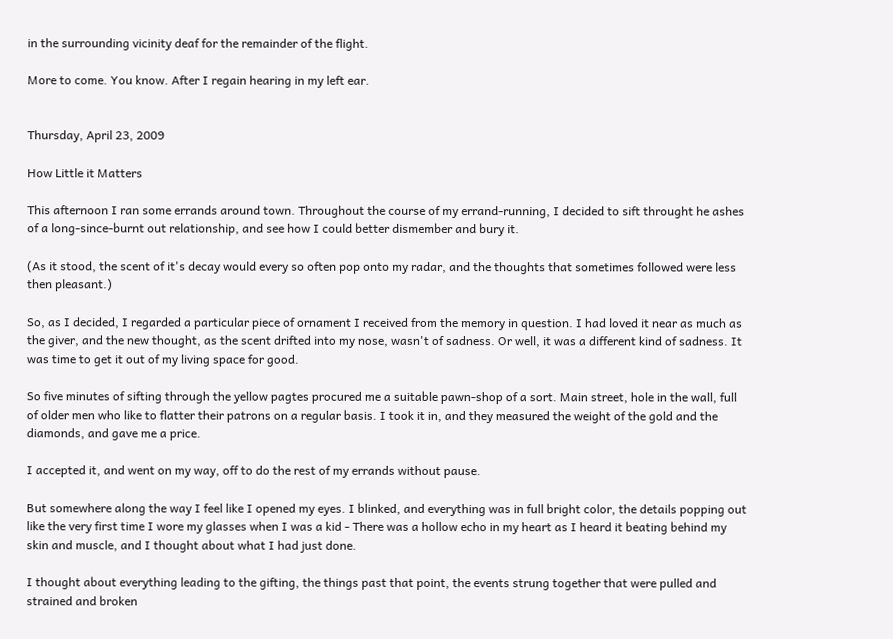in the surrounding vicinity deaf for the remainder of the flight.

More to come. You know. After I regain hearing in my left ear.


Thursday, April 23, 2009

How Little it Matters

This afternoon I ran some errands around town. Throughout the course of my errand-running, I decided to sift throught he ashes of a long-since-burnt out relationship, and see how I could better dismember and bury it.

(As it stood, the scent of it's decay would every so often pop onto my radar, and the thoughts that sometimes followed were less then pleasant.)

So, as I decided, I regarded a particular piece of ornament I received from the memory in question. I had loved it near as much as the giver, and the new thought, as the scent drifted into my nose, wasn't of sadness. Or well, it was a different kind of sadness. It was time to get it out of my living space for good.

So five minutes of sifting through the yellow pagtes procured me a suitable pawn-shop of a sort. Main street, hole in the wall, full of older men who like to flatter their patrons on a regular basis. I took it in, and they measured the weight of the gold and the diamonds, and gave me a price.

I accepted it, and went on my way, off to do the rest of my errands without pause.

But somewhere along the way I feel like I opened my eyes. I blinked, and everything was in full bright color, the details popping out like the very first time I wore my glasses when I was a kid - There was a hollow echo in my heart as I heard it beating behind my skin and muscle, and I thought about what I had just done.

I thought about everything leading to the gifting, the things past that point, the events strung together that were pulled and strained and broken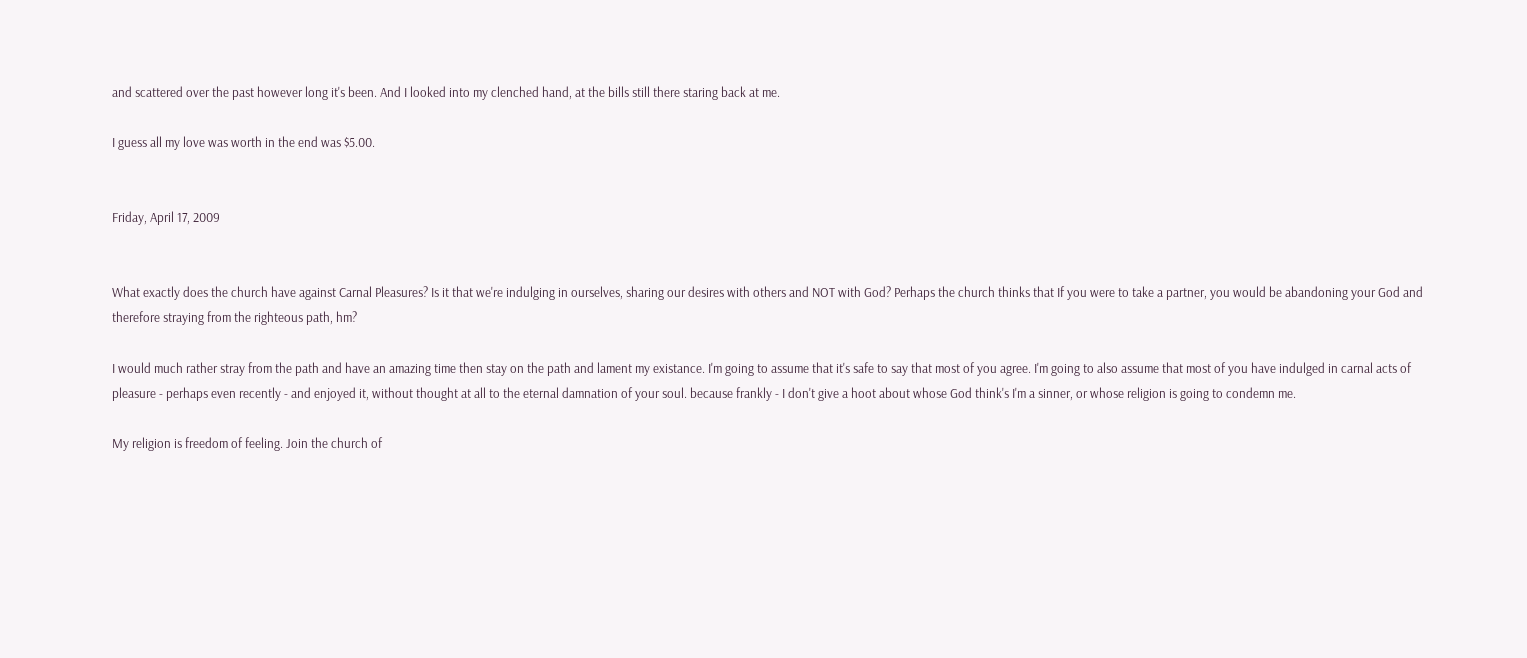and scattered over the past however long it's been. And I looked into my clenched hand, at the bills still there staring back at me.

I guess all my love was worth in the end was $5.00.


Friday, April 17, 2009


What exactly does the church have against Carnal Pleasures? Is it that we're indulging in ourselves, sharing our desires with others and NOT with God? Perhaps the church thinks that If you were to take a partner, you would be abandoning your God and therefore straying from the righteous path, hm?

I would much rather stray from the path and have an amazing time then stay on the path and lament my existance. I'm going to assume that it's safe to say that most of you agree. I'm going to also assume that most of you have indulged in carnal acts of pleasure - perhaps even recently - and enjoyed it, without thought at all to the eternal damnation of your soul. because frankly - I don't give a hoot about whose God think's I'm a sinner, or whose religion is going to condemn me.

My religion is freedom of feeling. Join the church of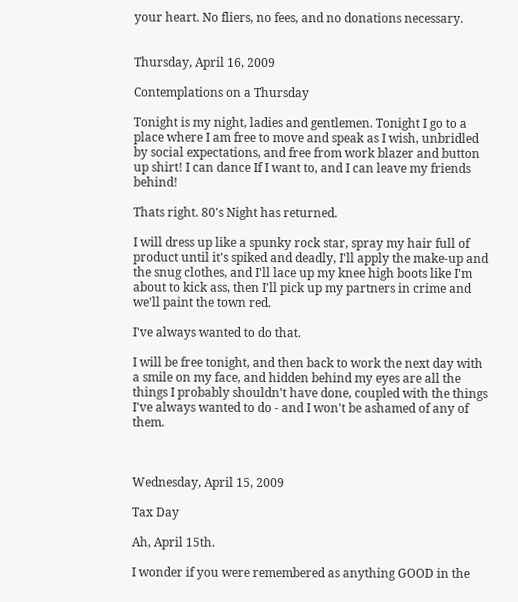your heart. No fliers, no fees, and no donations necessary.


Thursday, April 16, 2009

Contemplations on a Thursday

Tonight is my night, ladies and gentlemen. Tonight I go to a place where I am free to move and speak as I wish, unbridled by social expectations, and free from work blazer and button up shirt! I can dance If I want to, and I can leave my friends behind!

Thats right. 80's Night has returned.

I will dress up like a spunky rock star, spray my hair full of product until it's spiked and deadly, I'll apply the make-up and the snug clothes, and I'll lace up my knee high boots like I'm about to kick ass, then I'll pick up my partners in crime and we'll paint the town red.

I've always wanted to do that.

I will be free tonight, and then back to work the next day with a smile on my face, and hidden behind my eyes are all the things I probably shouldn't have done, coupled with the things I've always wanted to do - and I won't be ashamed of any of them.



Wednesday, April 15, 2009

Tax Day

Ah, April 15th.

I wonder if you were remembered as anything GOOD in the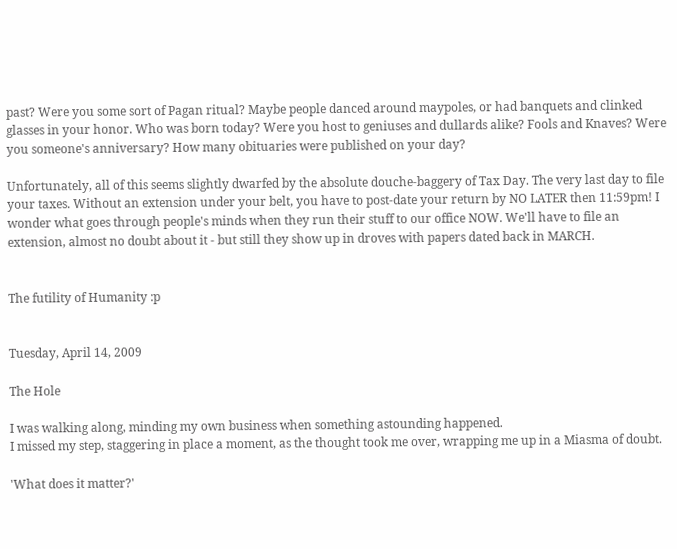past? Were you some sort of Pagan ritual? Maybe people danced around maypoles, or had banquets and clinked glasses in your honor. Who was born today? Were you host to geniuses and dullards alike? Fools and Knaves? Were you someone's anniversary? How many obituaries were published on your day?

Unfortunately, all of this seems slightly dwarfed by the absolute douche-baggery of Tax Day. The very last day to file your taxes. Without an extension under your belt, you have to post-date your return by NO LATER then 11:59pm! I wonder what goes through people's minds when they run their stuff to our office NOW. We'll have to file an extension, almost no doubt about it - but still they show up in droves with papers dated back in MARCH.


The futility of Humanity :p


Tuesday, April 14, 2009

The Hole

I was walking along, minding my own business when something astounding happened.
I missed my step, staggering in place a moment, as the thought took me over, wrapping me up in a Miasma of doubt.

'What does it matter?'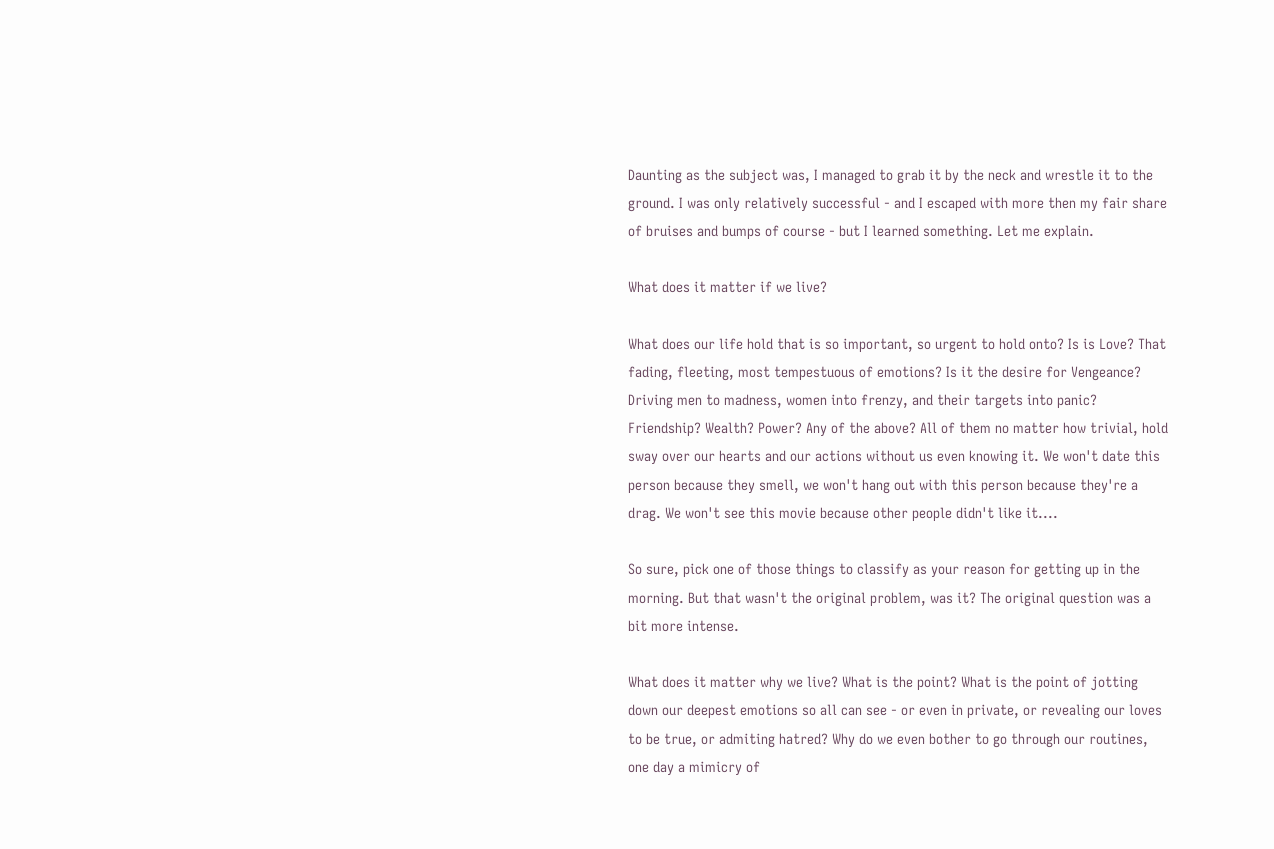Daunting as the subject was, I managed to grab it by the neck and wrestle it to the ground. I was only relatively successful - and I escaped with more then my fair share of bruises and bumps of course - but I learned something. Let me explain.

What does it matter if we live?

What does our life hold that is so important, so urgent to hold onto? Is is Love? That fading, fleeting, most tempestuous of emotions? Is it the desire for Vengeance? Driving men to madness, women into frenzy, and their targets into panic? Friendship? Wealth? Power? Any of the above? All of them no matter how trivial, hold sway over our hearts and our actions without us even knowing it. We won't date this person because they smell, we won't hang out with this person because they're a drag. We won't see this movie because other people didn't like it....

So sure, pick one of those things to classify as your reason for getting up in the morning. But that wasn't the original problem, was it? The original question was a bit more intense.

What does it matter why we live? What is the point? What is the point of jotting down our deepest emotions so all can see - or even in private, or revealing our loves to be true, or admiting hatred? Why do we even bother to go through our routines, one day a mimicry of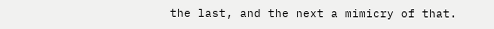the last, and the next a mimicry of that.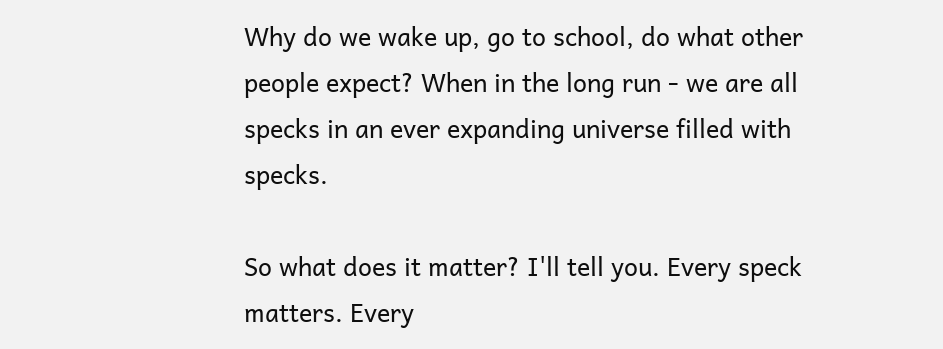Why do we wake up, go to school, do what other people expect? When in the long run - we are all specks in an ever expanding universe filled with specks.

So what does it matter? I'll tell you. Every speck matters. Every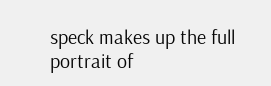speck makes up the full portrait of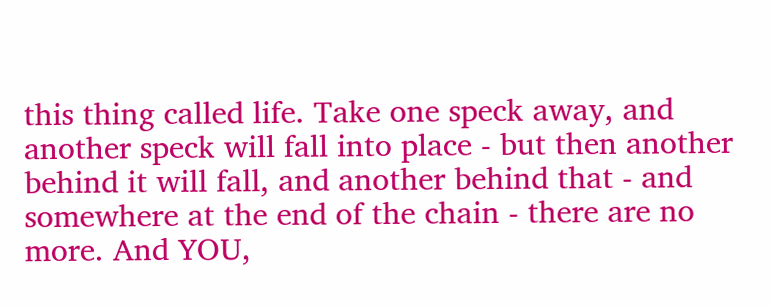this thing called life. Take one speck away, and another speck will fall into place - but then another behind it will fall, and another behind that - and somewhere at the end of the chain - there are no more. And YOU,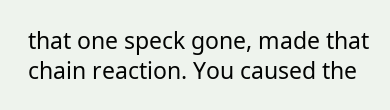that one speck gone, made that chain reaction. You caused the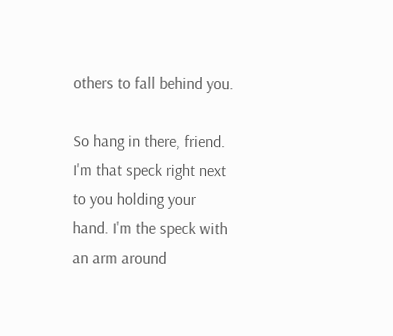others to fall behind you.

So hang in there, friend. I'm that speck right next to you holding your hand. I'm the speck with an arm around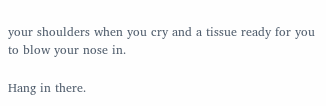your shoulders when you cry and a tissue ready for you to blow your nose in.

Hang in there.